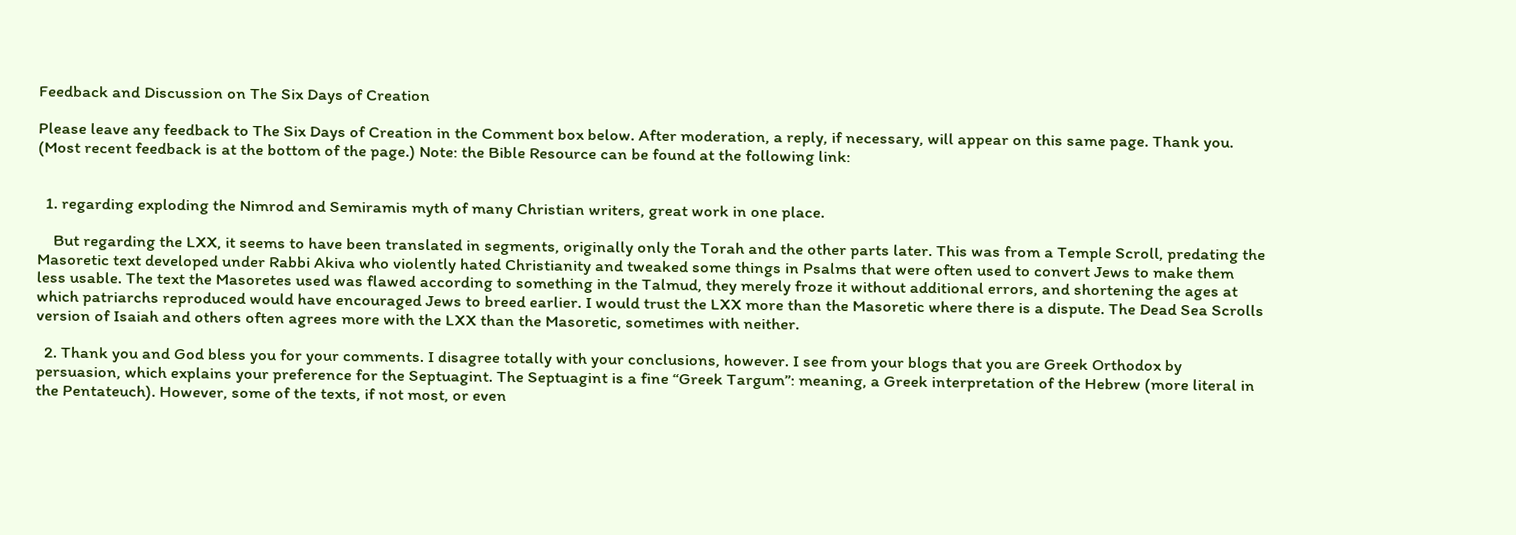Feedback and Discussion on The Six Days of Creation

Please leave any feedback to The Six Days of Creation in the Comment box below. After moderation, a reply, if necessary, will appear on this same page. Thank you. (Most recent feedback is at the bottom of the page.) Note: the Bible Resource can be found at the following link:


  1. regarding exploding the Nimrod and Semiramis myth of many Christian writers, great work in one place.

    But regarding the LXX, it seems to have been translated in segments, originally only the Torah and the other parts later. This was from a Temple Scroll, predating the Masoretic text developed under Rabbi Akiva who violently hated Christianity and tweaked some things in Psalms that were often used to convert Jews to make them less usable. The text the Masoretes used was flawed according to something in the Talmud, they merely froze it without additional errors, and shortening the ages at which patriarchs reproduced would have encouraged Jews to breed earlier. I would trust the LXX more than the Masoretic where there is a dispute. The Dead Sea Scrolls version of Isaiah and others often agrees more with the LXX than the Masoretic, sometimes with neither.

  2. Thank you and God bless you for your comments. I disagree totally with your conclusions, however. I see from your blogs that you are Greek Orthodox by persuasion, which explains your preference for the Septuagint. The Septuagint is a fine “Greek Targum”: meaning, a Greek interpretation of the Hebrew (more literal in the Pentateuch). However, some of the texts, if not most, or even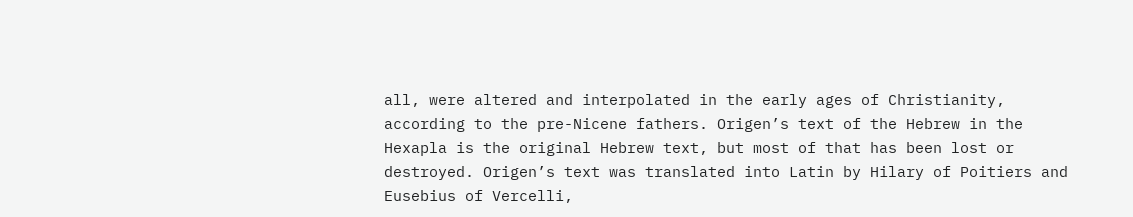all, were altered and interpolated in the early ages of Christianity, according to the pre-Nicene fathers. Origen’s text of the Hebrew in the Hexapla is the original Hebrew text, but most of that has been lost or destroyed. Origen’s text was translated into Latin by Hilary of Poitiers and Eusebius of Vercelli,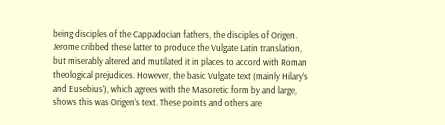being disciples of the Cappadocian fathers, the disciples of Origen. Jerome cribbed these latter to produce the Vulgate Latin translation, but miserably altered and mutilated it in places to accord with Roman theological prejudices. However, the basic Vulgate text (mainly Hilary’s and Eusebius’), which agrees with the Masoretic form by and large, shows this was Origen’s text. These points and others are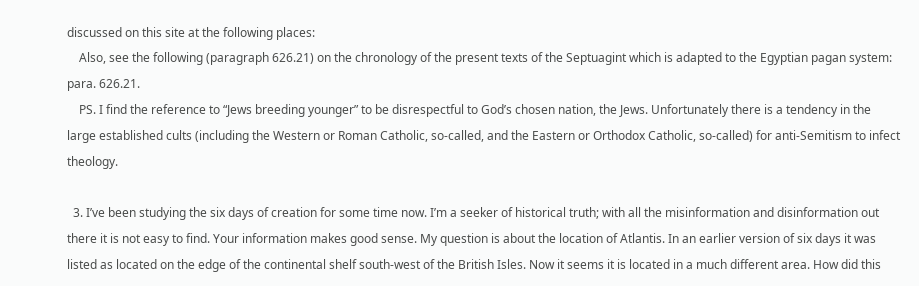discussed on this site at the following places:
    Also, see the following (paragraph 626.21) on the chronology of the present texts of the Septuagint which is adapted to the Egyptian pagan system: para. 626.21.
    PS. I find the reference to “Jews breeding younger” to be disrespectful to God’s chosen nation, the Jews. Unfortunately there is a tendency in the large established cults (including the Western or Roman Catholic, so-called, and the Eastern or Orthodox Catholic, so-called) for anti-Semitism to infect theology.

  3. I’ve been studying the six days of creation for some time now. I’m a seeker of historical truth; with all the misinformation and disinformation out there it is not easy to find. Your information makes good sense. My question is about the location of Atlantis. In an earlier version of six days it was listed as located on the edge of the continental shelf south-west of the British Isles. Now it seems it is located in a much different area. How did this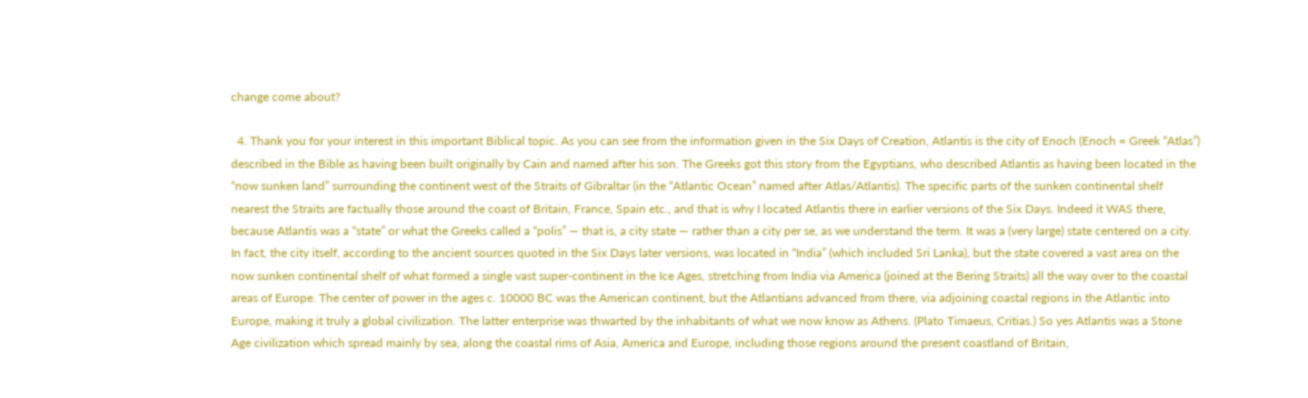change come about?

  4. Thank you for your interest in this important Biblical topic. As you can see from the information given in the Six Days of Creation, Atlantis is the city of Enoch (Enoch = Greek “Atlas”) described in the Bible as having been built originally by Cain and named after his son. The Greeks got this story from the Egyptians, who described Atlantis as having been located in the “now sunken land” surrounding the continent west of the Straits of Gibraltar (in the “Atlantic Ocean” named after Atlas/Atlantis). The specific parts of the sunken continental shelf nearest the Straits are factually those around the coast of Britain, France, Spain etc., and that is why I located Atlantis there in earlier versions of the Six Days. Indeed it WAS there, because Atlantis was a “state” or what the Greeks called a “polis” — that is, a city state — rather than a city per se, as we understand the term. It was a (very large) state centered on a city. In fact, the city itself, according to the ancient sources quoted in the Six Days later versions, was located in “India” (which included Sri Lanka), but the state covered a vast area on the now sunken continental shelf of what formed a single vast super-continent in the Ice Ages, stretching from India via America (joined at the Bering Straits) all the way over to the coastal areas of Europe. The center of power in the ages c. 10000 BC was the American continent, but the Atlantians advanced from there, via adjoining coastal regions in the Atlantic into Europe, making it truly a global civilization. The latter enterprise was thwarted by the inhabitants of what we now know as Athens. (Plato Timaeus, Critias.) So yes Atlantis was a Stone Age civilization which spread mainly by sea, along the coastal rims of Asia, America and Europe, including those regions around the present coastland of Britain,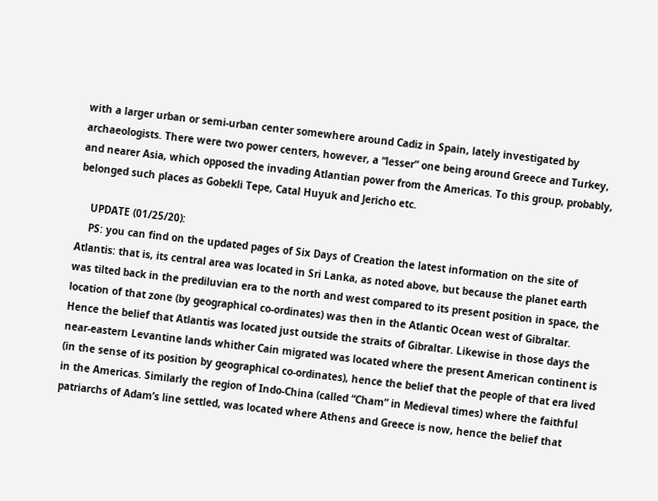with a larger urban or semi-urban center somewhere around Cadiz in Spain, lately investigated by archaeologists. There were two power centers, however, a “lesser” one being around Greece and Turkey, and nearer Asia, which opposed the invading Atlantian power from the Americas. To this group, probably, belonged such places as Gobekli Tepe, Catal Huyuk and Jericho etc.

    UPDATE (01/25/20):
    PS: you can find on the updated pages of Six Days of Creation the latest information on the site of Atlantis: that is, its central area was located in Sri Lanka, as noted above, but because the planet earth was tilted back in the prediluvian era to the north and west compared to its present position in space, the location of that zone (by geographical co-ordinates) was then in the Atlantic Ocean west of Gibraltar. Hence the belief that Atlantis was located just outside the straits of Gibraltar. Likewise in those days the near-eastern Levantine lands whither Cain migrated was located where the present American continent is (in the sense of its position by geographical co-ordinates), hence the belief that the people of that era lived in the Americas. Similarly the region of Indo-China (called “Cham” in Medieval times) where the faithful patriarchs of Adam’s line settled, was located where Athens and Greece is now, hence the belief that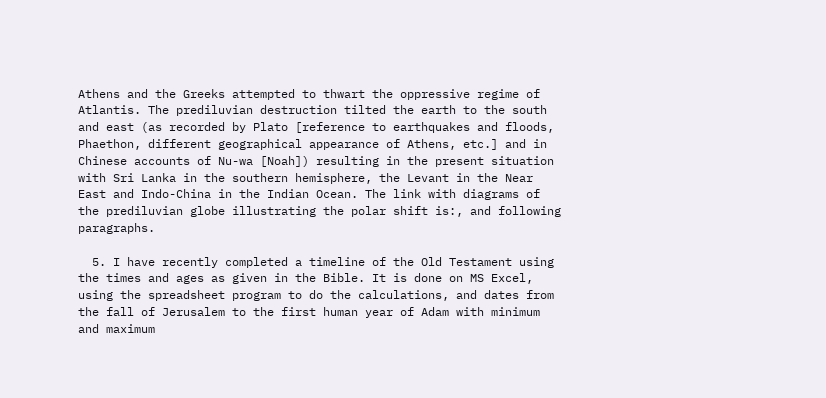Athens and the Greeks attempted to thwart the oppressive regime of Atlantis. The prediluvian destruction tilted the earth to the south and east (as recorded by Plato [reference to earthquakes and floods, Phaethon, different geographical appearance of Athens, etc.] and in Chinese accounts of Nu-wa [Noah]) resulting in the present situation with Sri Lanka in the southern hemisphere, the Levant in the Near East and Indo-China in the Indian Ocean. The link with diagrams of the prediluvian globe illustrating the polar shift is:, and following paragraphs.

  5. I have recently completed a timeline of the Old Testament using the times and ages as given in the Bible. It is done on MS Excel, using the spreadsheet program to do the calculations, and dates from the fall of Jerusalem to the first human year of Adam with minimum and maximum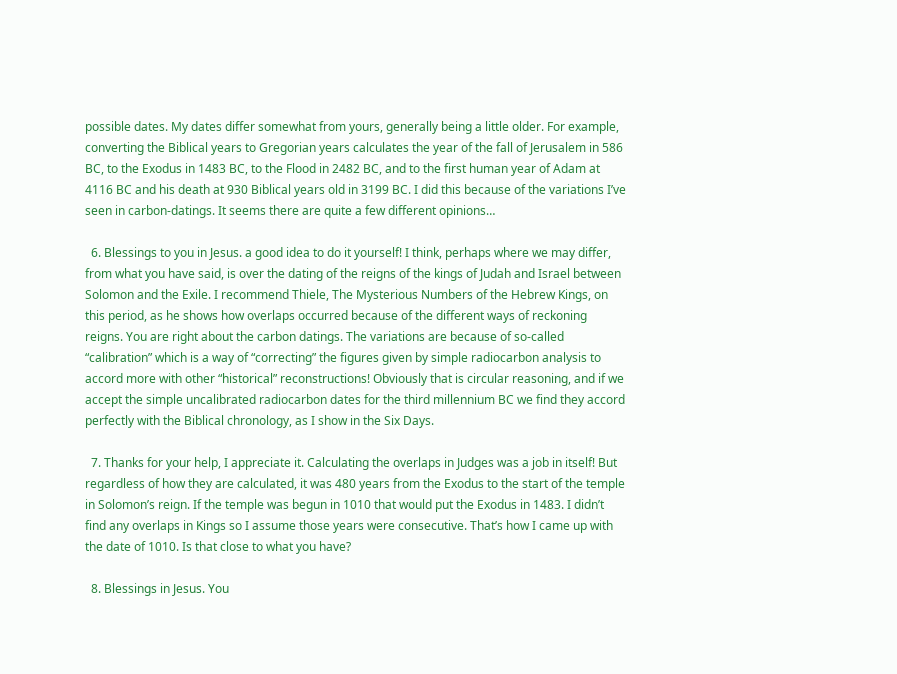possible dates. My dates differ somewhat from yours, generally being a little older. For example, converting the Biblical years to Gregorian years calculates the year of the fall of Jerusalem in 586 BC, to the Exodus in 1483 BC, to the Flood in 2482 BC, and to the first human year of Adam at 4116 BC and his death at 930 Biblical years old in 3199 BC. I did this because of the variations I’ve seen in carbon-datings. It seems there are quite a few different opinions…

  6. Blessings to you in Jesus. a good idea to do it yourself! I think, perhaps where we may differ, from what you have said, is over the dating of the reigns of the kings of Judah and Israel between Solomon and the Exile. I recommend Thiele, The Mysterious Numbers of the Hebrew Kings, on this period, as he shows how overlaps occurred because of the different ways of reckoning reigns. You are right about the carbon datings. The variations are because of so-called “calibration” which is a way of “correcting” the figures given by simple radiocarbon analysis to accord more with other “historical” reconstructions! Obviously that is circular reasoning, and if we accept the simple uncalibrated radiocarbon dates for the third millennium BC we find they accord perfectly with the Biblical chronology, as I show in the Six Days.

  7. Thanks for your help, I appreciate it. Calculating the overlaps in Judges was a job in itself! But regardless of how they are calculated, it was 480 years from the Exodus to the start of the temple in Solomon’s reign. If the temple was begun in 1010 that would put the Exodus in 1483. I didn’t find any overlaps in Kings so I assume those years were consecutive. That’s how I came up with the date of 1010. Is that close to what you have?

  8. Blessings in Jesus. You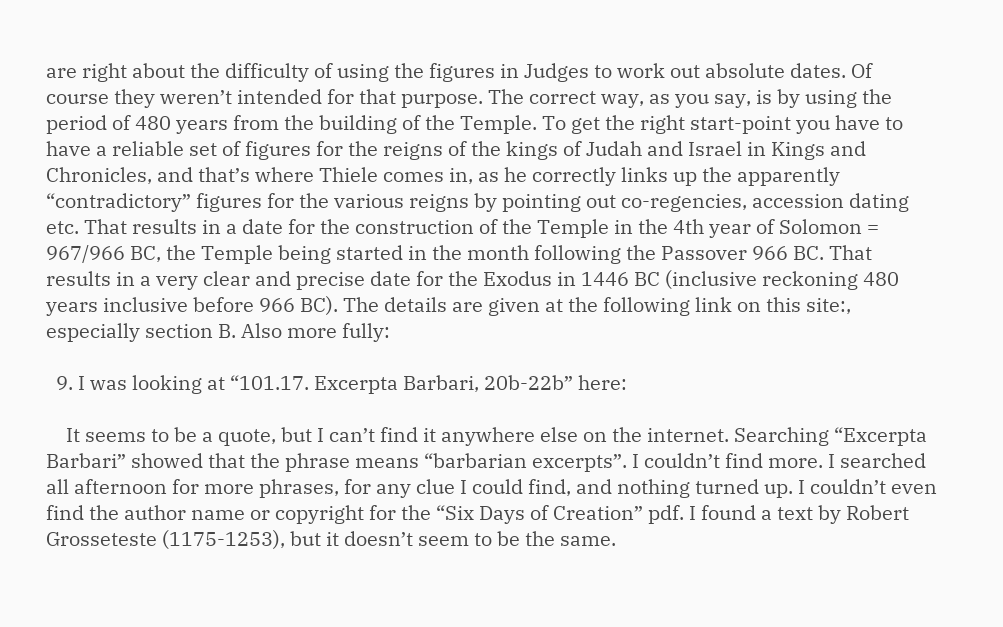are right about the difficulty of using the figures in Judges to work out absolute dates. Of course they weren’t intended for that purpose. The correct way, as you say, is by using the period of 480 years from the building of the Temple. To get the right start-point you have to have a reliable set of figures for the reigns of the kings of Judah and Israel in Kings and Chronicles, and that’s where Thiele comes in, as he correctly links up the apparently “contradictory” figures for the various reigns by pointing out co-regencies, accession dating etc. That results in a date for the construction of the Temple in the 4th year of Solomon = 967/966 BC, the Temple being started in the month following the Passover 966 BC. That results in a very clear and precise date for the Exodus in 1446 BC (inclusive reckoning 480 years inclusive before 966 BC). The details are given at the following link on this site:, especially section B. Also more fully:

  9. I was looking at “101.17. Excerpta Barbari, 20b-22b” here:

    It seems to be a quote, but I can’t find it anywhere else on the internet. Searching “Excerpta Barbari” showed that the phrase means “barbarian excerpts”. I couldn’t find more. I searched all afternoon for more phrases, for any clue I could find, and nothing turned up. I couldn’t even find the author name or copyright for the “Six Days of Creation” pdf. I found a text by Robert Grosseteste (1175-1253), but it doesn’t seem to be the same.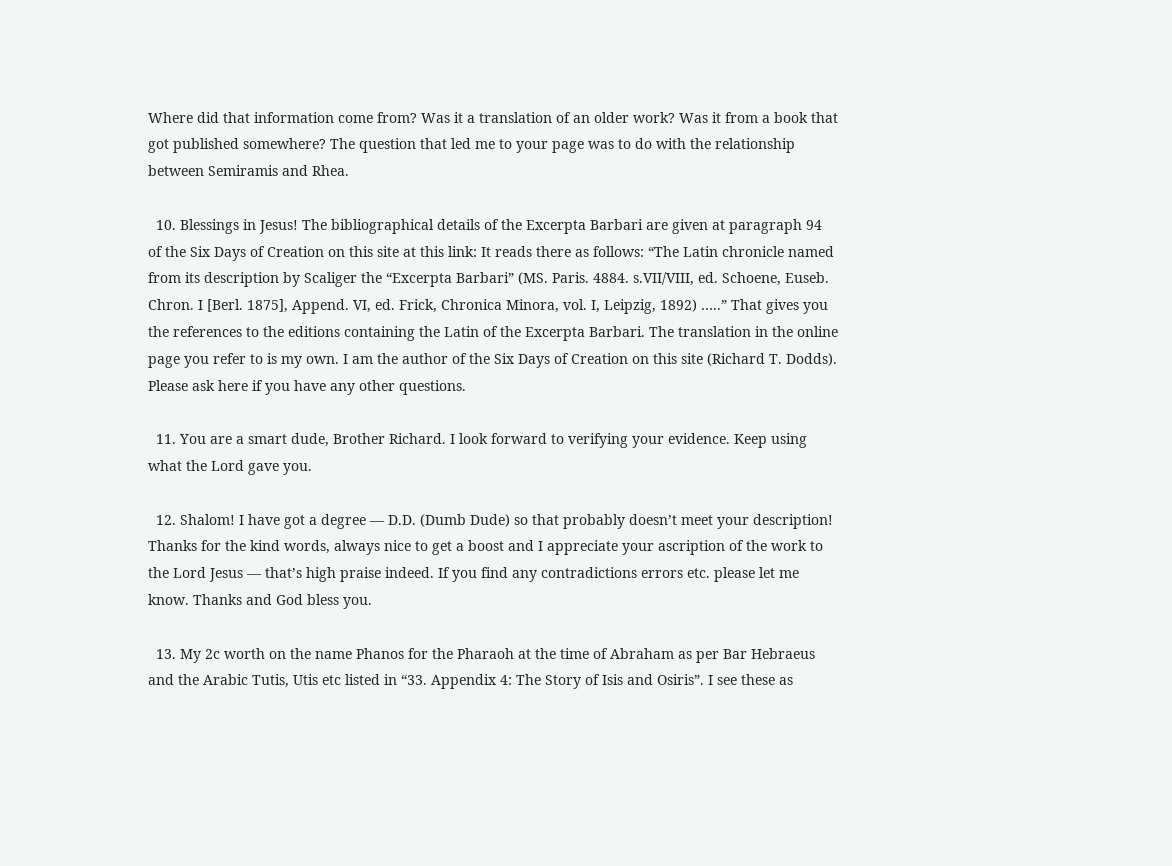Where did that information come from? Was it a translation of an older work? Was it from a book that got published somewhere? The question that led me to your page was to do with the relationship between Semiramis and Rhea.

  10. Blessings in Jesus! The bibliographical details of the Excerpta Barbari are given at paragraph 94 of the Six Days of Creation on this site at this link: It reads there as follows: “The Latin chronicle named from its description by Scaliger the “Excerpta Barbari” (MS. Paris. 4884. s.VII/VIII, ed. Schoene, Euseb. Chron. I [Berl. 1875], Append. VI, ed. Frick, Chronica Minora, vol. I, Leipzig, 1892) …..” That gives you the references to the editions containing the Latin of the Excerpta Barbari. The translation in the online page you refer to is my own. I am the author of the Six Days of Creation on this site (Richard T. Dodds). Please ask here if you have any other questions.

  11. You are a smart dude, Brother Richard. I look forward to verifying your evidence. Keep using what the Lord gave you.

  12. Shalom! I have got a degree — D.D. (Dumb Dude) so that probably doesn’t meet your description! Thanks for the kind words, always nice to get a boost and I appreciate your ascription of the work to the Lord Jesus — that’s high praise indeed. If you find any contradictions errors etc. please let me know. Thanks and God bless you.

  13. My 2c worth on the name Phanos for the Pharaoh at the time of Abraham as per Bar Hebraeus and the Arabic Tutis, Utis etc listed in “33. Appendix 4: The Story of Isis and Osiris”. I see these as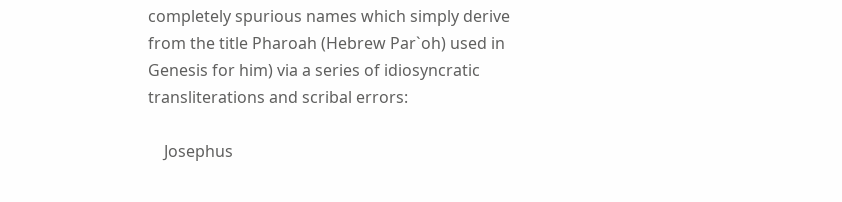completely spurious names which simply derive from the title Pharoah (Hebrew Par`oh) used in Genesis for him) via a series of idiosyncratic transliterations and scribal errors:

    Josephus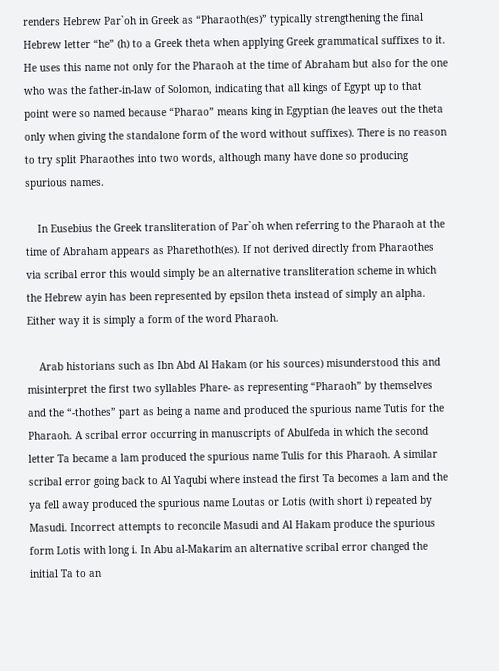renders Hebrew Par`oh in Greek as “Pharaoth(es)” typically strengthening the final Hebrew letter “he” (h) to a Greek theta when applying Greek grammatical suffixes to it. He uses this name not only for the Pharaoh at the time of Abraham but also for the one who was the father-in-law of Solomon, indicating that all kings of Egypt up to that point were so named because “Pharao” means king in Egyptian (he leaves out the theta only when giving the standalone form of the word without suffixes). There is no reason to try split Pharaothes into two words, although many have done so producing spurious names.

    In Eusebius the Greek transliteration of Par`oh when referring to the Pharaoh at the time of Abraham appears as Pharethoth(es). If not derived directly from Pharaothes via scribal error this would simply be an alternative transliteration scheme in which the Hebrew ayin has been represented by epsilon theta instead of simply an alpha. Either way it is simply a form of the word Pharaoh.

    Arab historians such as Ibn Abd Al Hakam (or his sources) misunderstood this and misinterpret the first two syllables Phare- as representing “Pharaoh” by themselves and the “-thothes” part as being a name and produced the spurious name Tutis for the Pharaoh. A scribal error occurring in manuscripts of Abulfeda in which the second letter Ta became a lam produced the spurious name Tulis for this Pharaoh. A similar scribal error going back to Al Yaqubi where instead the first Ta becomes a lam and the ya fell away produced the spurious name Loutas or Lotis (with short i) repeated by Masudi. Incorrect attempts to reconcile Masudi and Al Hakam produce the spurious form Lotis with long i. In Abu al-Makarim an alternative scribal error changed the initial Ta to an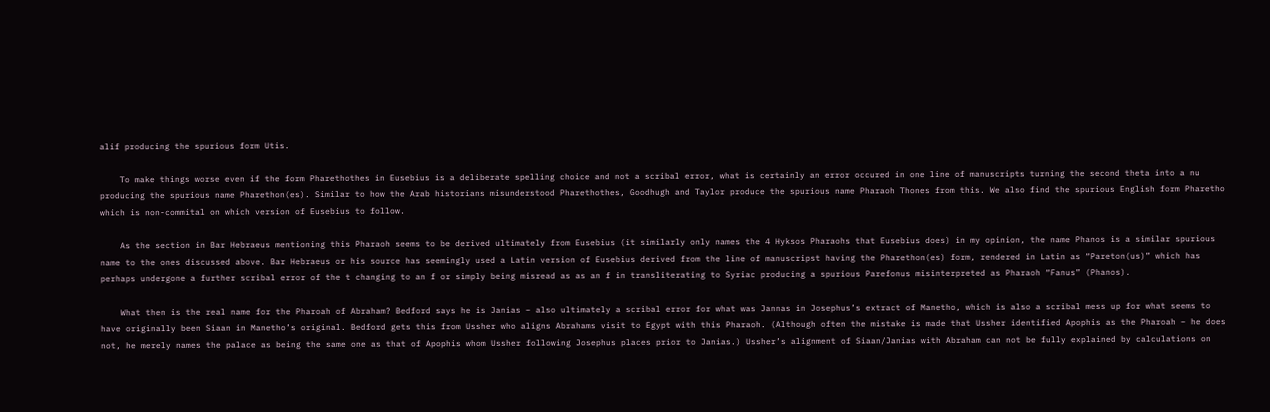alif producing the spurious form Utis.

    To make things worse even if the form Pharethothes in Eusebius is a deliberate spelling choice and not a scribal error, what is certainly an error occured in one line of manuscripts turning the second theta into a nu producing the spurious name Pharethon(es). Similar to how the Arab historians misunderstood Pharethothes, Goodhugh and Taylor produce the spurious name Pharaoh Thones from this. We also find the spurious English form Pharetho which is non-commital on which version of Eusebius to follow.

    As the section in Bar Hebraeus mentioning this Pharaoh seems to be derived ultimately from Eusebius (it similarly only names the 4 Hyksos Pharaohs that Eusebius does) in my opinion, the name Phanos is a similar spurious name to the ones discussed above. Bar Hebraeus or his source has seemingly used a Latin version of Eusebius derived from the line of manuscripst having the Pharethon(es) form, rendered in Latin as “Pareton(us)” which has perhaps undergone a further scribal error of the t changing to an f or simply being misread as as an f in transliterating to Syriac producing a spurious Parefonus misinterpreted as Pharaoh “Fanus” (Phanos).

    What then is the real name for the Pharoah of Abraham? Bedford says he is Janias – also ultimately a scribal error for what was Jannas in Josephus’s extract of Manetho, which is also a scribal mess up for what seems to have originally been Siaan in Manetho’s original. Bedford gets this from Ussher who aligns Abrahams visit to Egypt with this Pharaoh. (Although often the mistake is made that Ussher identified Apophis as the Pharoah – he does not, he merely names the palace as being the same one as that of Apophis whom Ussher following Josephus places prior to Janias.) Ussher’s alignment of Siaan/Janias with Abraham can not be fully explained by calculations on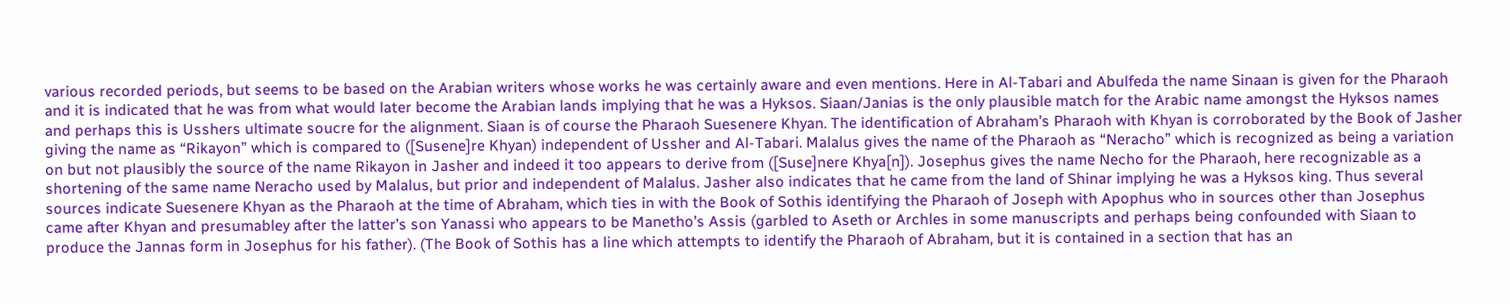various recorded periods, but seems to be based on the Arabian writers whose works he was certainly aware and even mentions. Here in Al-Tabari and Abulfeda the name Sinaan is given for the Pharaoh and it is indicated that he was from what would later become the Arabian lands implying that he was a Hyksos. Siaan/Janias is the only plausible match for the Arabic name amongst the Hyksos names and perhaps this is Usshers ultimate soucre for the alignment. Siaan is of course the Pharaoh Suesenere Khyan. The identification of Abraham’s Pharaoh with Khyan is corroborated by the Book of Jasher giving the name as “Rikayon” which is compared to ([Susene]re Khyan) independent of Ussher and Al-Tabari. Malalus gives the name of the Pharaoh as “Neracho” which is recognized as being a variation on but not plausibly the source of the name Rikayon in Jasher and indeed it too appears to derive from ([Suse]nere Khya[n]). Josephus gives the name Necho for the Pharaoh, here recognizable as a shortening of the same name Neracho used by Malalus, but prior and independent of Malalus. Jasher also indicates that he came from the land of Shinar implying he was a Hyksos king. Thus several sources indicate Suesenere Khyan as the Pharaoh at the time of Abraham, which ties in with the Book of Sothis identifying the Pharaoh of Joseph with Apophus who in sources other than Josephus came after Khyan and presumabley after the latter’s son Yanassi who appears to be Manetho’s Assis (garbled to Aseth or Archles in some manuscripts and perhaps being confounded with Siaan to produce the Jannas form in Josephus for his father). (The Book of Sothis has a line which attempts to identify the Pharaoh of Abraham, but it is contained in a section that has an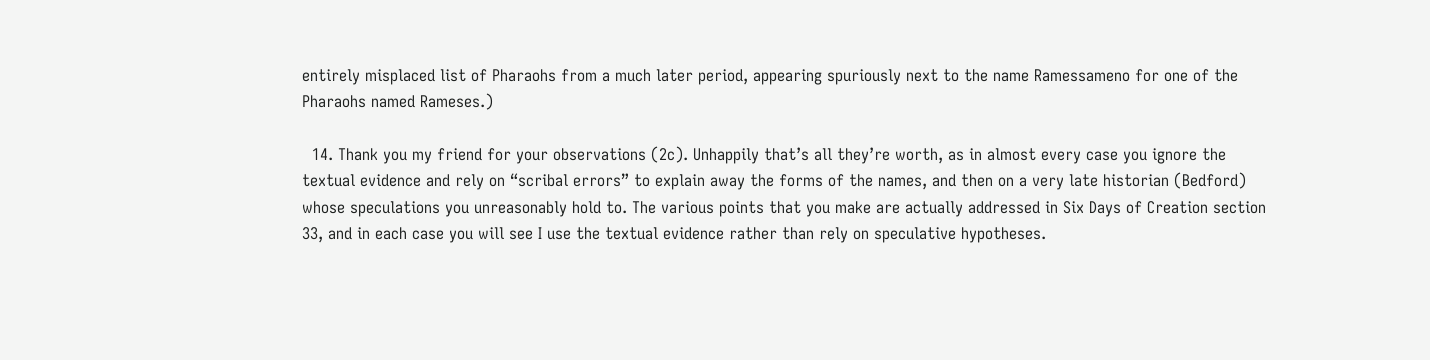entirely misplaced list of Pharaohs from a much later period, appearing spuriously next to the name Ramessameno for one of the Pharaohs named Rameses.)

  14. Thank you my friend for your observations (2c). Unhappily that’s all they’re worth, as in almost every case you ignore the textual evidence and rely on “scribal errors” to explain away the forms of the names, and then on a very late historian (Bedford) whose speculations you unreasonably hold to. The various points that you make are actually addressed in Six Days of Creation section 33, and in each case you will see I use the textual evidence rather than rely on speculative hypotheses.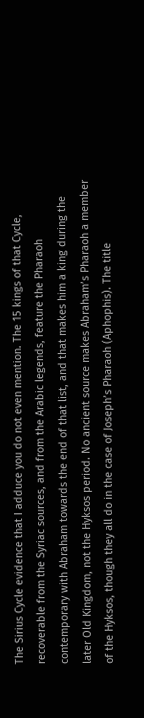The Sirius Cycle evidence that I adduce you do not even mention. The 15 kings of that Cycle, recoverable from the Syriac sources, and from the Arabic legends, feature the Pharaoh contemporary with Abraham towards the end of that list, and that makes him a king during the later Old Kingdom, not the Hyksos period. No ancient source makes Abraham’s Pharaoh a member of the Hyksos, though they all do in the case of Joseph’s Pharaoh (Aphophis). The title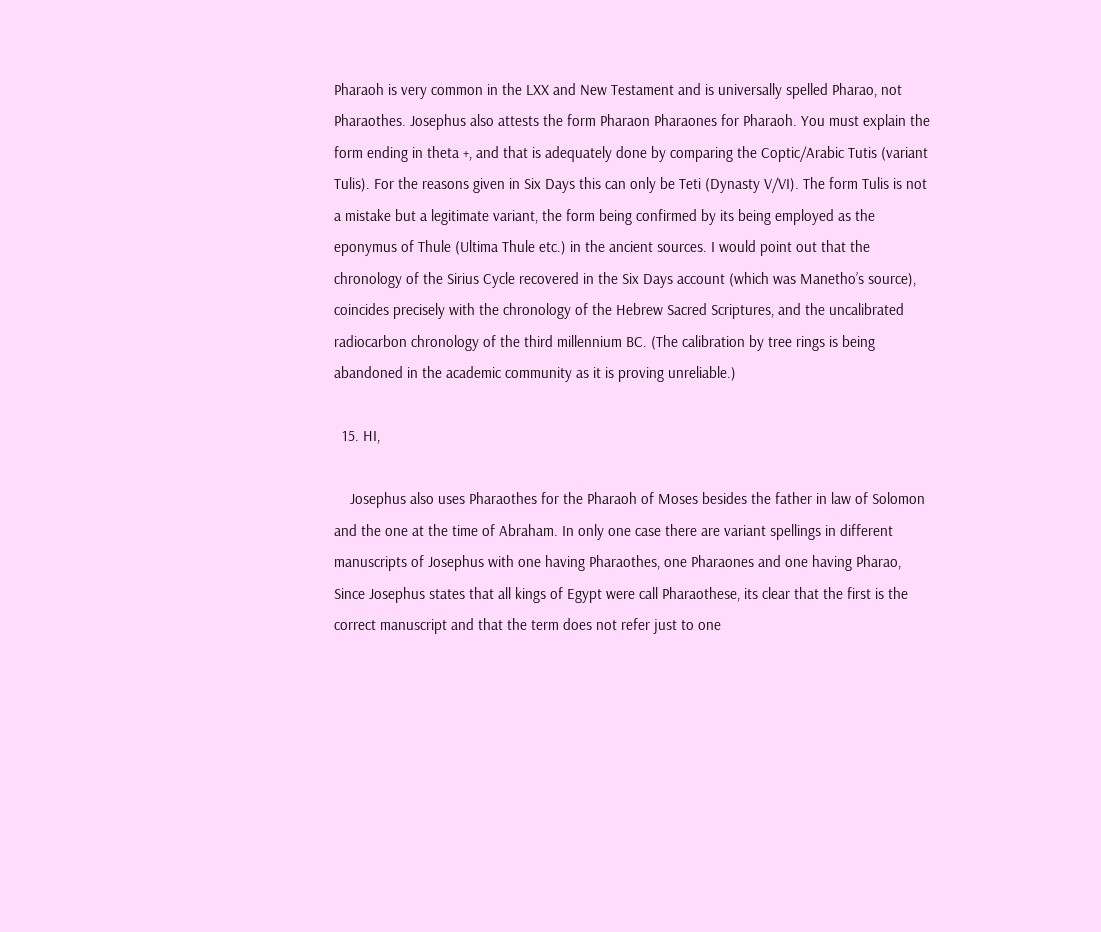Pharaoh is very common in the LXX and New Testament and is universally spelled Pharao, not Pharaothes. Josephus also attests the form Pharaon Pharaones for Pharaoh. You must explain the form ending in theta +, and that is adequately done by comparing the Coptic/Arabic Tutis (variant Tulis). For the reasons given in Six Days this can only be Teti (Dynasty V/VI). The form Tulis is not a mistake but a legitimate variant, the form being confirmed by its being employed as the eponymus of Thule (Ultima Thule etc.) in the ancient sources. I would point out that the chronology of the Sirius Cycle recovered in the Six Days account (which was Manetho’s source), coincides precisely with the chronology of the Hebrew Sacred Scriptures, and the uncalibrated radiocarbon chronology of the third millennium BC. (The calibration by tree rings is being abandoned in the academic community as it is proving unreliable.)

  15. HI,

    Josephus also uses Pharaothes for the Pharaoh of Moses besides the father in law of Solomon and the one at the time of Abraham. In only one case there are variant spellings in different manuscripts of Josephus with one having Pharaothes, one Pharaones and one having Pharao, Since Josephus states that all kings of Egypt were call Pharaothese, its clear that the first is the correct manuscript and that the term does not refer just to one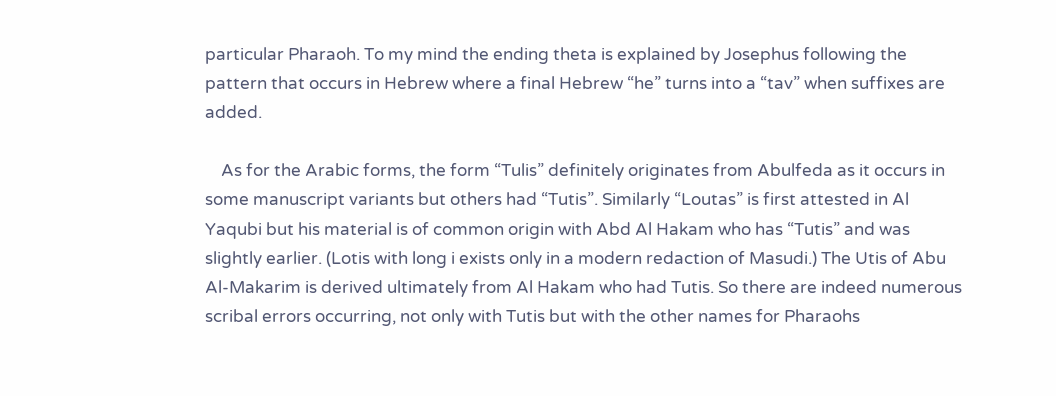particular Pharaoh. To my mind the ending theta is explained by Josephus following the pattern that occurs in Hebrew where a final Hebrew “he” turns into a “tav” when suffixes are added.

    As for the Arabic forms, the form “Tulis” definitely originates from Abulfeda as it occurs in some manuscript variants but others had “Tutis”. Similarly “Loutas” is first attested in Al Yaqubi but his material is of common origin with Abd Al Hakam who has “Tutis” and was slightly earlier. (Lotis with long i exists only in a modern redaction of Masudi.) The Utis of Abu Al-Makarim is derived ultimately from Al Hakam who had Tutis. So there are indeed numerous scribal errors occurring, not only with Tutis but with the other names for Pharaohs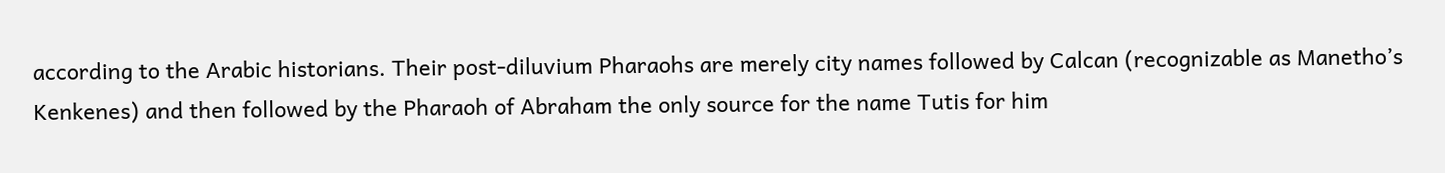according to the Arabic historians. Their post-diluvium Pharaohs are merely city names followed by Calcan (recognizable as Manetho’s Kenkenes) and then followed by the Pharaoh of Abraham the only source for the name Tutis for him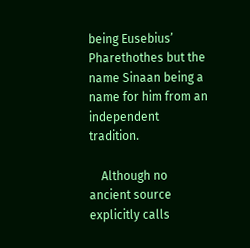being Eusebius’ Pharethothes but the name Sinaan being a name for him from an independent tradition.

    Although no ancient source explicitly calls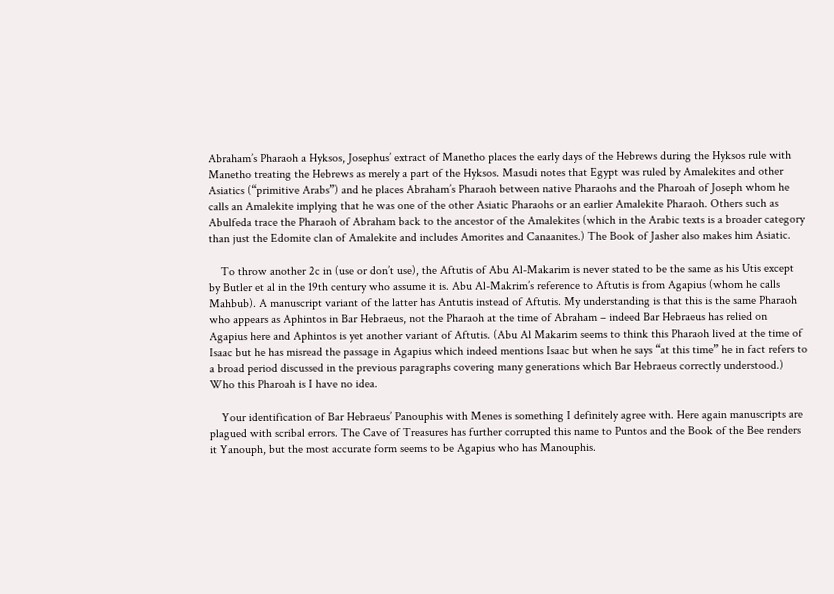Abraham’s Pharaoh a Hyksos, Josephus’ extract of Manetho places the early days of the Hebrews during the Hyksos rule with Manetho treating the Hebrews as merely a part of the Hyksos. Masudi notes that Egypt was ruled by Amalekites and other Asiatics (“primitive Arabs”) and he places Abraham’s Pharaoh between native Pharaohs and the Pharoah of Joseph whom he calls an Amalekite implying that he was one of the other Asiatic Pharaohs or an earlier Amalekite Pharaoh. Others such as Abulfeda trace the Pharaoh of Abraham back to the ancestor of the Amalekites (which in the Arabic texts is a broader category than just the Edomite clan of Amalekite and includes Amorites and Canaanites.) The Book of Jasher also makes him Asiatic.

    To throw another 2c in (use or don’t use), the Aftutis of Abu Al-Makarim is never stated to be the same as his Utis except by Butler et al in the 19th century who assume it is. Abu Al-Makrim’s reference to Aftutis is from Agapius (whom he calls Mahbub). A manuscript variant of the latter has Antutis instead of Aftutis. My understanding is that this is the same Pharaoh who appears as Aphintos in Bar Hebraeus, not the Pharaoh at the time of Abraham – indeed Bar Hebraeus has relied on Agapius here and Aphintos is yet another variant of Aftutis. (Abu Al Makarim seems to think this Pharaoh lived at the time of Isaac but he has misread the passage in Agapius which indeed mentions Isaac but when he says “at this time” he in fact refers to a broad period discussed in the previous paragraphs covering many generations which Bar Hebraeus correctly understood.) Who this Pharoah is I have no idea.

    Your identification of Bar Hebraeus’ Panouphis with Menes is something I definitely agree with. Here again manuscripts are plagued with scribal errors. The Cave of Treasures has further corrupted this name to Puntos and the Book of the Bee renders it Yanouph, but the most accurate form seems to be Agapius who has Manouphis.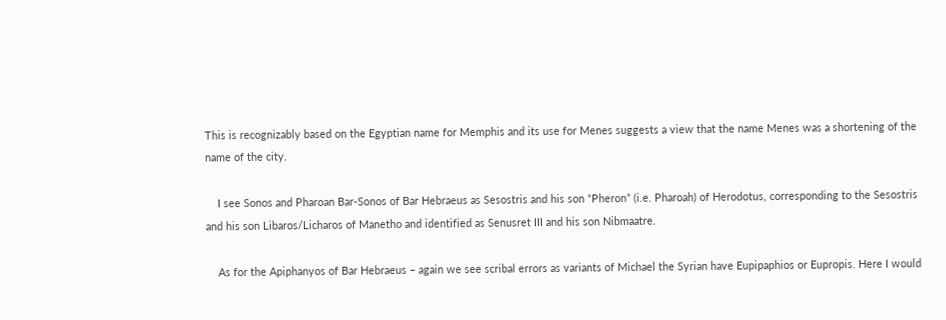This is recognizably based on the Egyptian name for Memphis and its use for Menes suggests a view that the name Menes was a shortening of the name of the city.

    I see Sonos and Pharoan Bar-Sonos of Bar Hebraeus as Sesostris and his son “Pheron” (i.e. Pharoah) of Herodotus, corresponding to the Sesostris and his son Libaros/Licharos of Manetho and identified as Senusret III and his son Nibmaatre.

    As for the Apiphanyos of Bar Hebraeus – again we see scribal errors as variants of Michael the Syrian have Eupipaphios or Eupropis. Here I would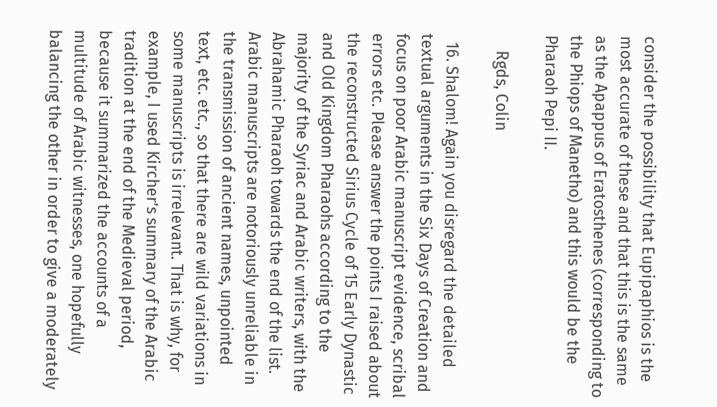consider the possibility that Eupipaphios is the most accurate of these and that this is the same as the Apappus of Eratosthenes (corresponding to the Phiops of Manetho) and this would be the Pharaoh Pepi II.

    Rgds, Colin

  16. Shalom! Again you disregard the detailed textual arguments in the Six Days of Creation and focus on poor Arabic manuscript evidence, scribal errors etc. Please answer the points I raised about the reconstructed Sirius Cycle of 15 Early Dynastic and Old Kingdom Pharaohs according to the majority of the Syriac and Arabic writers, with the Abrahamic Pharaoh towards the end of the list. Arabic manuscripts are notoriously unreliable in the transmission of ancient names, unpointed text, etc. etc., so that there are wild variations in some manuscripts is irrelevant. That is why, for example, I used Kircher’s summary of the Arabic tradition at the end of the Medieval period, because it summarized the accounts of a multitude of Arabic witnesses, one hopefully balancing the other in order to give a moderately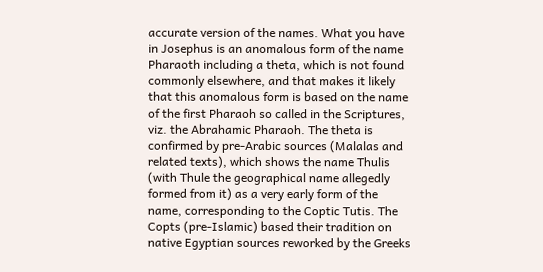accurate version of the names. What you have in Josephus is an anomalous form of the name Pharaoth including a theta, which is not found commonly elsewhere, and that makes it likely that this anomalous form is based on the name of the first Pharaoh so called in the Scriptures, viz. the Abrahamic Pharaoh. The theta is confirmed by pre-Arabic sources (Malalas and related texts), which shows the name Thulis (with Thule the geographical name allegedly formed from it) as a very early form of the name, corresponding to the Coptic Tutis. The Copts (pre-Islamic) based their tradition on native Egyptian sources reworked by the Greeks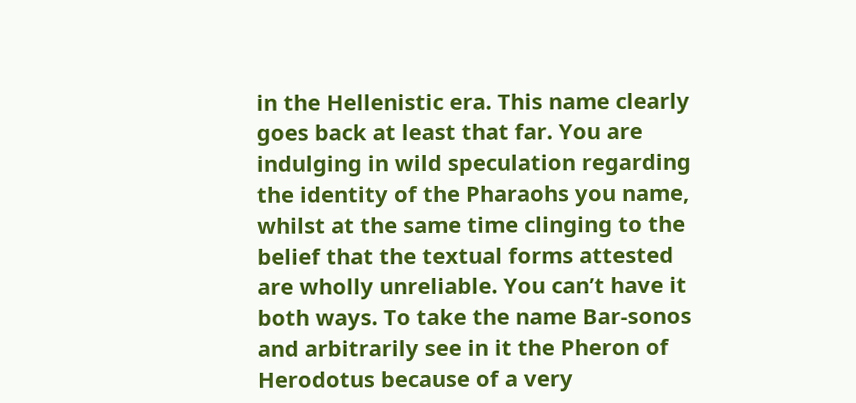in the Hellenistic era. This name clearly goes back at least that far. You are indulging in wild speculation regarding the identity of the Pharaohs you name, whilst at the same time clinging to the belief that the textual forms attested are wholly unreliable. You can’t have it both ways. To take the name Bar-sonos and arbitrarily see in it the Pheron of Herodotus because of a very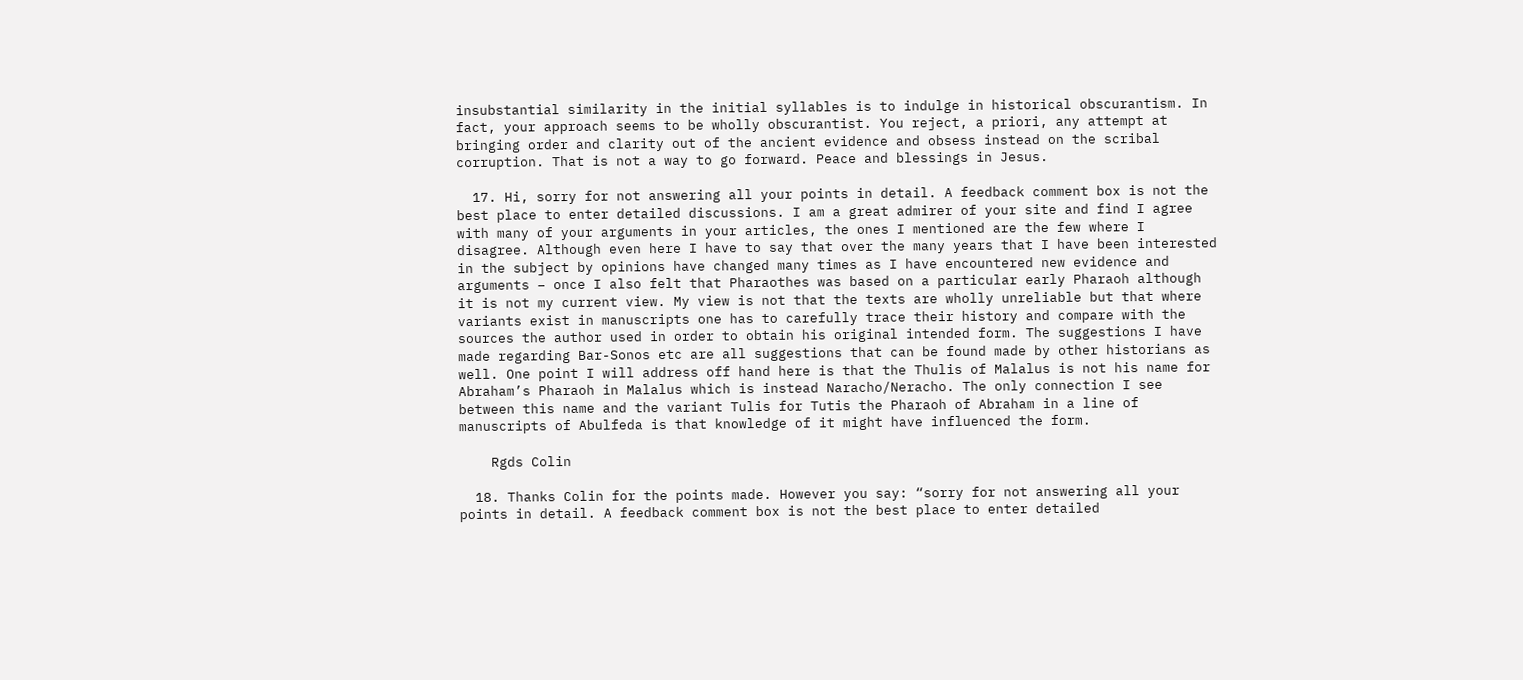insubstantial similarity in the initial syllables is to indulge in historical obscurantism. In fact, your approach seems to be wholly obscurantist. You reject, a priori, any attempt at bringing order and clarity out of the ancient evidence and obsess instead on the scribal corruption. That is not a way to go forward. Peace and blessings in Jesus.

  17. Hi, sorry for not answering all your points in detail. A feedback comment box is not the best place to enter detailed discussions. I am a great admirer of your site and find I agree with many of your arguments in your articles, the ones I mentioned are the few where I disagree. Although even here I have to say that over the many years that I have been interested in the subject by opinions have changed many times as I have encountered new evidence and arguments – once I also felt that Pharaothes was based on a particular early Pharaoh although it is not my current view. My view is not that the texts are wholly unreliable but that where variants exist in manuscripts one has to carefully trace their history and compare with the sources the author used in order to obtain his original intended form. The suggestions I have made regarding Bar-Sonos etc are all suggestions that can be found made by other historians as well. One point I will address off hand here is that the Thulis of Malalus is not his name for Abraham’s Pharaoh in Malalus which is instead Naracho/Neracho. The only connection I see between this name and the variant Tulis for Tutis the Pharaoh of Abraham in a line of manuscripts of Abulfeda is that knowledge of it might have influenced the form.

    Rgds Colin

  18. Thanks Colin for the points made. However you say: “sorry for not answering all your points in detail. A feedback comment box is not the best place to enter detailed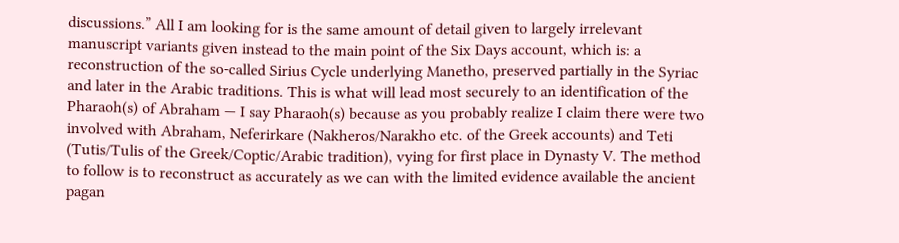discussions.” All I am looking for is the same amount of detail given to largely irrelevant manuscript variants given instead to the main point of the Six Days account, which is: a reconstruction of the so-called Sirius Cycle underlying Manetho, preserved partially in the Syriac and later in the Arabic traditions. This is what will lead most securely to an identification of the Pharaoh(s) of Abraham — I say Pharaoh(s) because as you probably realize I claim there were two involved with Abraham, Neferirkare (Nakheros/Narakho etc. of the Greek accounts) and Teti (Tutis/Tulis of the Greek/Coptic/Arabic tradition), vying for first place in Dynasty V. The method to follow is to reconstruct as accurately as we can with the limited evidence available the ancient pagan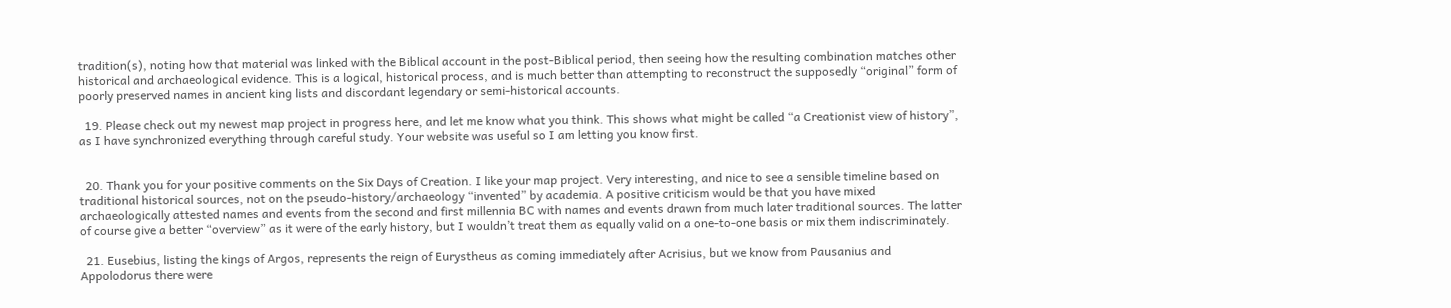tradition(s), noting how that material was linked with the Biblical account in the post-Biblical period, then seeing how the resulting combination matches other historical and archaeological evidence. This is a logical, historical process, and is much better than attempting to reconstruct the supposedly “original” form of poorly preserved names in ancient king lists and discordant legendary or semi-historical accounts.

  19. Please check out my newest map project in progress here, and let me know what you think. This shows what might be called “a Creationist view of history”, as I have synchronized everything through careful study. Your website was useful so I am letting you know first.


  20. Thank you for your positive comments on the Six Days of Creation. I like your map project. Very interesting, and nice to see a sensible timeline based on traditional historical sources, not on the pseudo-history/archaeology “invented” by academia. A positive criticism would be that you have mixed archaeologically attested names and events from the second and first millennia BC with names and events drawn from much later traditional sources. The latter of course give a better “overview” as it were of the early history, but I wouldn’t treat them as equally valid on a one-to-one basis or mix them indiscriminately.

  21. Eusebius, listing the kings of Argos, represents the reign of Eurystheus as coming immediately after Acrisius, but we know from Pausanius and Appolodorus there were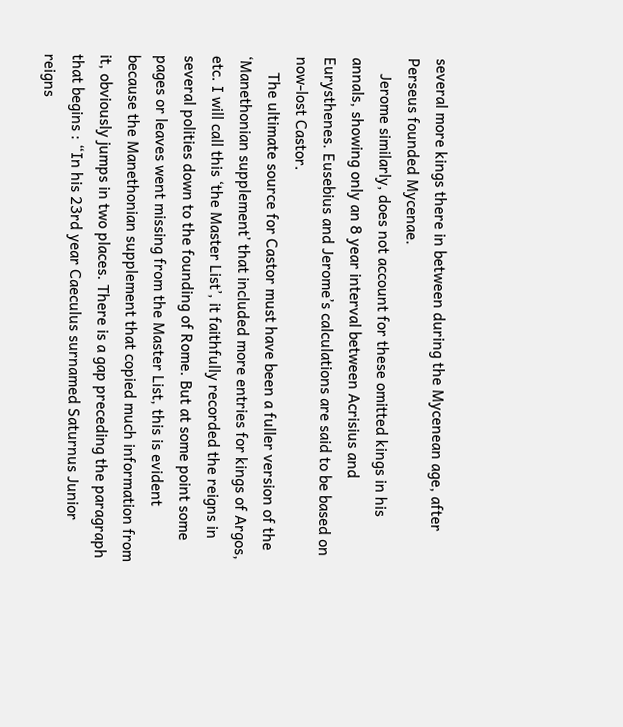several more kings there in between during the Mycenean age, after Perseus founded Mycenae.
    Jerome similarly, does not account for these omitted kings in his annals, showing only an 8 year interval between Acrisius and Eurysthenes. Eusebius and Jerome’s calculations are said to be based on now-lost Castor.
    The ultimate source for Castor must have been a fuller version of the ‘Manethonian supplement’ that included more entries for kings of Argos, etc. I will call this ‘the Master List’, it faithfully recorded the reigns in several polities down to the founding of Rome. But at some point some pages or leaves went missing from the Master List, this is evident because the Manethonian supplement that copied much information from it, obviously jumps in two places. There is a gap preceding the paragraph that begins : “In his 23rd year Caeculus surnamed Saturnus Junior reigns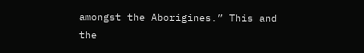amongst the Aborigines.” This and the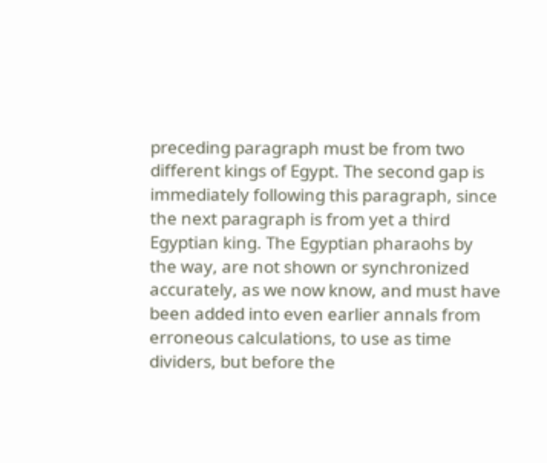preceding paragraph must be from two different kings of Egypt. The second gap is immediately following this paragraph, since the next paragraph is from yet a third Egyptian king. The Egyptian pharaohs by the way, are not shown or synchronized accurately, as we now know, and must have been added into even earlier annals from erroneous calculations, to use as time dividers, but before the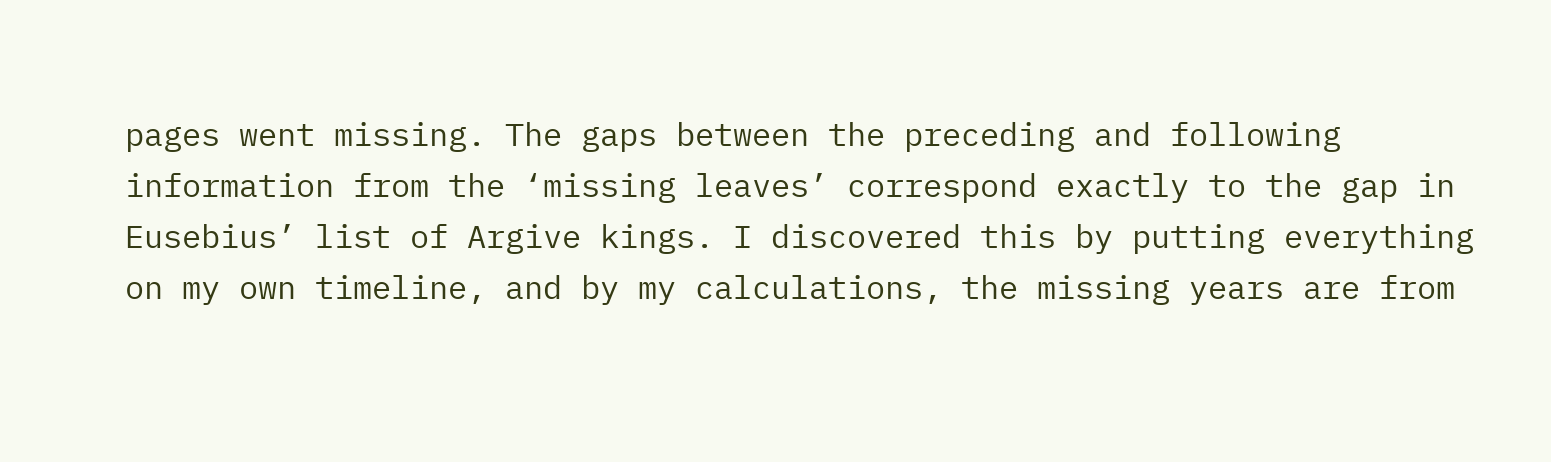pages went missing. The gaps between the preceding and following information from the ‘missing leaves’ correspond exactly to the gap in Eusebius’ list of Argive kings. I discovered this by putting everything on my own timeline, and by my calculations, the missing years are from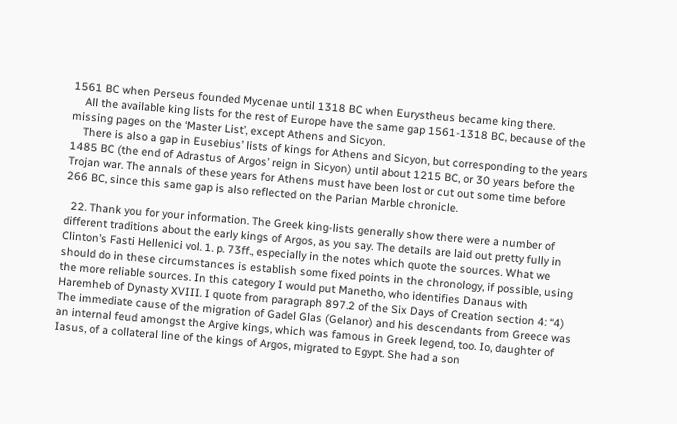1561 BC when Perseus founded Mycenae until 1318 BC when Eurystheus became king there.
    All the available king lists for the rest of Europe have the same gap 1561-1318 BC, because of the missing pages on the ‘Master List’, except Athens and Sicyon.
    There is also a gap in Eusebius’ lists of kings for Athens and Sicyon, but corresponding to the years 1485 BC (the end of Adrastus of Argos’ reign in Sicyon) until about 1215 BC, or 30 years before the Trojan war. The annals of these years for Athens must have been lost or cut out some time before 266 BC, since this same gap is also reflected on the Parian Marble chronicle.

  22. Thank you for your information. The Greek king-lists generally show there were a number of different traditions about the early kings of Argos, as you say. The details are laid out pretty fully in Clinton’s Fasti Hellenici vol. 1. p. 73ff., especially in the notes which quote the sources. What we should do in these circumstances is establish some fixed points in the chronology, if possible, using the more reliable sources. In this category I would put Manetho, who identifies Danaus with Haremheb of Dynasty XVIII. I quote from paragraph 897.2 of the Six Days of Creation section 4: “4) The immediate cause of the migration of Gadel Glas (Gelanor) and his descendants from Greece was an internal feud amongst the Argive kings, which was famous in Greek legend, too. Io, daughter of Iasus, of a collateral line of the kings of Argos, migrated to Egypt. She had a son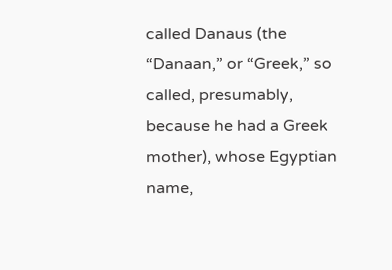called Danaus (the “Danaan,” or “Greek,” so called, presumably, because he had a Greek mother), whose Egyptian name,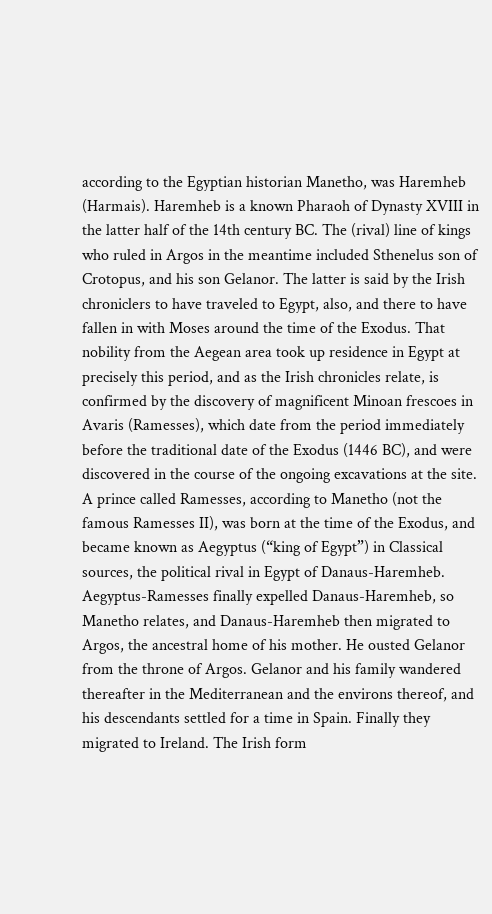according to the Egyptian historian Manetho, was Haremheb (Harmais). Haremheb is a known Pharaoh of Dynasty XVIII in the latter half of the 14th century BC. The (rival) line of kings who ruled in Argos in the meantime included Sthenelus son of Crotopus, and his son Gelanor. The latter is said by the Irish chroniclers to have traveled to Egypt, also, and there to have fallen in with Moses around the time of the Exodus. That nobility from the Aegean area took up residence in Egypt at precisely this period, and as the Irish chronicles relate, is confirmed by the discovery of magnificent Minoan frescoes in Avaris (Ramesses), which date from the period immediately before the traditional date of the Exodus (1446 BC), and were discovered in the course of the ongoing excavations at the site. A prince called Ramesses, according to Manetho (not the famous Ramesses II), was born at the time of the Exodus, and became known as Aegyptus (“king of Egypt”) in Classical sources, the political rival in Egypt of Danaus-Haremheb. Aegyptus-Ramesses finally expelled Danaus-Haremheb, so Manetho relates, and Danaus-Haremheb then migrated to Argos, the ancestral home of his mother. He ousted Gelanor from the throne of Argos. Gelanor and his family wandered thereafter in the Mediterranean and the environs thereof, and his descendants settled for a time in Spain. Finally they migrated to Ireland. The Irish form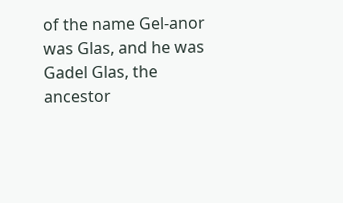of the name Gel-anor was Glas, and he was Gadel Glas, the ancestor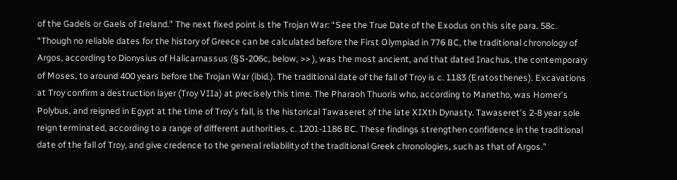of the Gadels or Gaels of Ireland.” The next fixed point is the Trojan War: “See the True Date of the Exodus on this site para. 58c. “Though no reliable dates for the history of Greece can be calculated before the First Olympiad in 776 BC, the traditional chronology of Argos, according to Dionysius of Halicarnassus (§S-206c, below, >> ), was the most ancient, and that dated Inachus, the contemporary of Moses, to around 400 years before the Trojan War (ibid.). The traditional date of the fall of Troy is c. 1183 (Eratosthenes). Excavations at Troy confirm a destruction layer (Troy VIIa) at precisely this time. The Pharaoh Thuoris who, according to Manetho, was Homer’s Polybus, and reigned in Egypt at the time of Troy’s fall, is the historical Tawaseret of the late XIXth Dynasty. Tawaseret’s 2-8 year sole reign terminated, according to a range of different authorities, c. 1201-1186 BC. These findings strengthen confidence in the traditional date of the fall of Troy, and give credence to the general reliability of the traditional Greek chronologies, such as that of Argos.”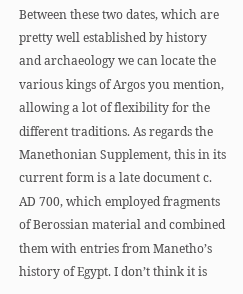Between these two dates, which are pretty well established by history and archaeology we can locate the various kings of Argos you mention, allowing a lot of flexibility for the different traditions. As regards the Manethonian Supplement, this in its current form is a late document c. AD 700, which employed fragments of Berossian material and combined them with entries from Manetho’s history of Egypt. I don’t think it is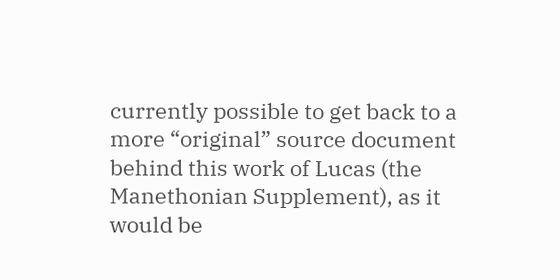currently possible to get back to a more “original” source document behind this work of Lucas (the Manethonian Supplement), as it would be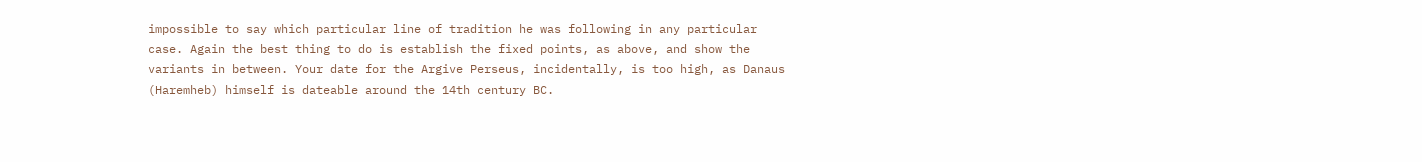impossible to say which particular line of tradition he was following in any particular case. Again the best thing to do is establish the fixed points, as above, and show the variants in between. Your date for the Argive Perseus, incidentally, is too high, as Danaus (Haremheb) himself is dateable around the 14th century BC.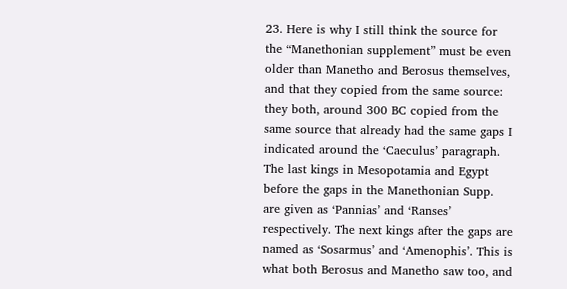23. Here is why I still think the source for the “Manethonian supplement” must be even older than Manetho and Berosus themselves, and that they copied from the same source: they both, around 300 BC copied from the same source that already had the same gaps I indicated around the ‘Caeculus’ paragraph. The last kings in Mesopotamia and Egypt before the gaps in the Manethonian Supp. are given as ‘Pannias’ and ‘Ranses’ respectively. The next kings after the gaps are named as ‘Sosarmus’ and ‘Amenophis’. This is what both Berosus and Manetho saw too, and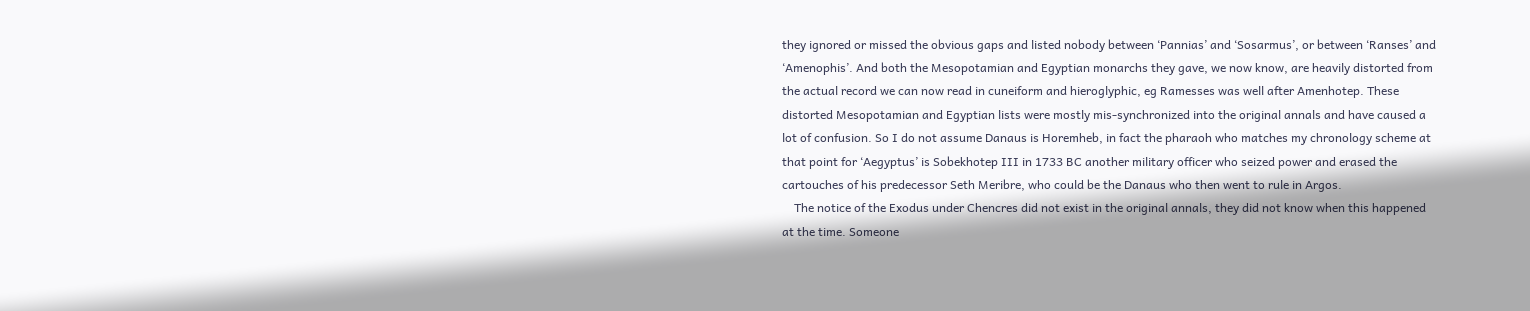they ignored or missed the obvious gaps and listed nobody between ‘Pannias’ and ‘Sosarmus’, or between ‘Ranses’ and ‘Amenophis’. And both the Mesopotamian and Egyptian monarchs they gave, we now know, are heavily distorted from the actual record we can now read in cuneiform and hieroglyphic, eg Ramesses was well after Amenhotep. These distorted Mesopotamian and Egyptian lists were mostly mis-synchronized into the original annals and have caused a lot of confusion. So I do not assume Danaus is Horemheb, in fact the pharaoh who matches my chronology scheme at that point for ‘Aegyptus’ is Sobekhotep III in 1733 BC another military officer who seized power and erased the cartouches of his predecessor Seth Meribre, who could be the Danaus who then went to rule in Argos.
    The notice of the Exodus under Chencres did not exist in the original annals, they did not know when this happened at the time. Someone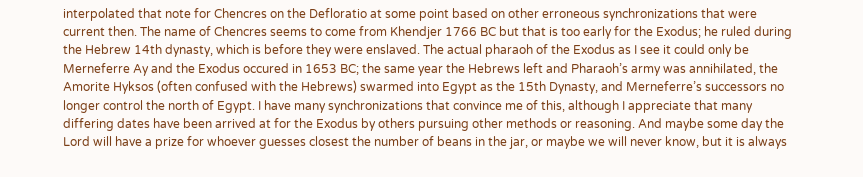interpolated that note for Chencres on the Defloratio at some point based on other erroneous synchronizations that were current then. The name of Chencres seems to come from Khendjer 1766 BC but that is too early for the Exodus; he ruled during the Hebrew 14th dynasty, which is before they were enslaved. The actual pharaoh of the Exodus as I see it could only be Merneferre Ay and the Exodus occured in 1653 BC; the same year the Hebrews left and Pharaoh’s army was annihilated, the Amorite Hyksos (often confused with the Hebrews) swarmed into Egypt as the 15th Dynasty, and Merneferre’s successors no longer control the north of Egypt. I have many synchronizations that convince me of this, although I appreciate that many differing dates have been arrived at for the Exodus by others pursuing other methods or reasoning. And maybe some day the Lord will have a prize for whoever guesses closest the number of beans in the jar, or maybe we will never know, but it is always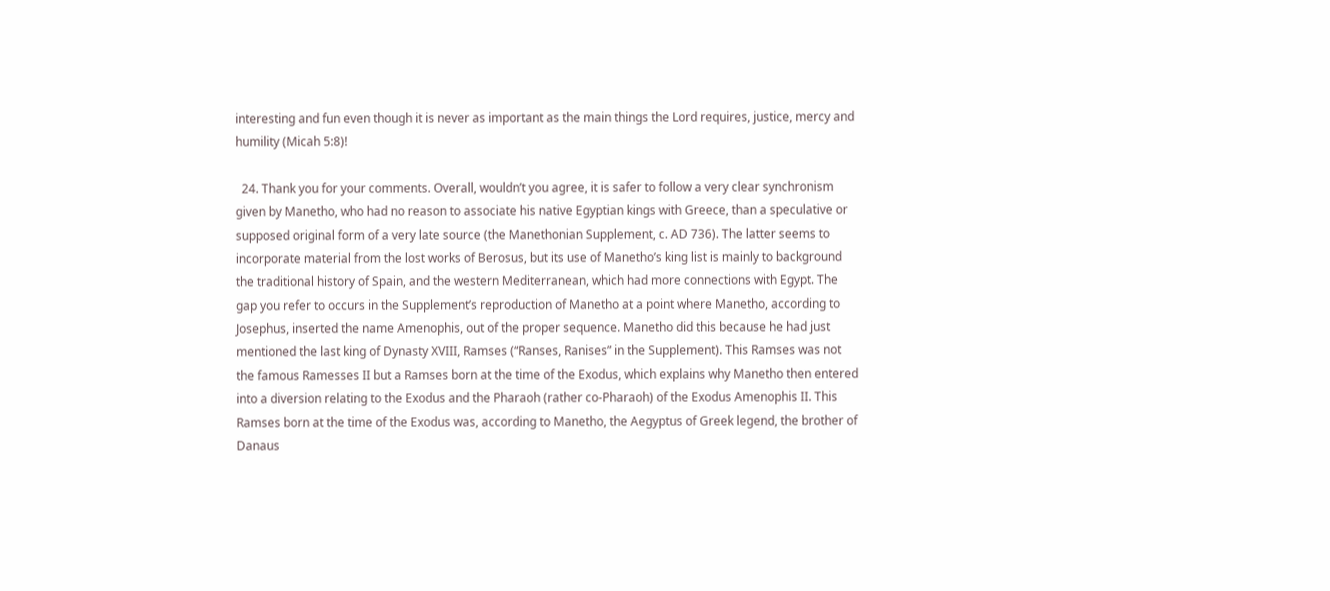interesting and fun even though it is never as important as the main things the Lord requires, justice, mercy and humility (Micah 5:8)!

  24. Thank you for your comments. Overall, wouldn’t you agree, it is safer to follow a very clear synchronism given by Manetho, who had no reason to associate his native Egyptian kings with Greece, than a speculative or supposed original form of a very late source (the Manethonian Supplement, c. AD 736). The latter seems to incorporate material from the lost works of Berosus, but its use of Manetho’s king list is mainly to background the traditional history of Spain, and the western Mediterranean, which had more connections with Egypt. The gap you refer to occurs in the Supplement’s reproduction of Manetho at a point where Manetho, according to Josephus, inserted the name Amenophis, out of the proper sequence. Manetho did this because he had just mentioned the last king of Dynasty XVIII, Ramses (“Ranses, Ranises” in the Supplement). This Ramses was not the famous Ramesses II but a Ramses born at the time of the Exodus, which explains why Manetho then entered into a diversion relating to the Exodus and the Pharaoh (rather co-Pharaoh) of the Exodus Amenophis II. This Ramses born at the time of the Exodus was, according to Manetho, the Aegyptus of Greek legend, the brother of Danaus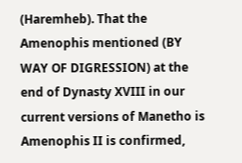(Haremheb). That the Amenophis mentioned (BY WAY OF DIGRESSION) at the end of Dynasty XVIII in our current versions of Manetho is Amenophis II is confirmed,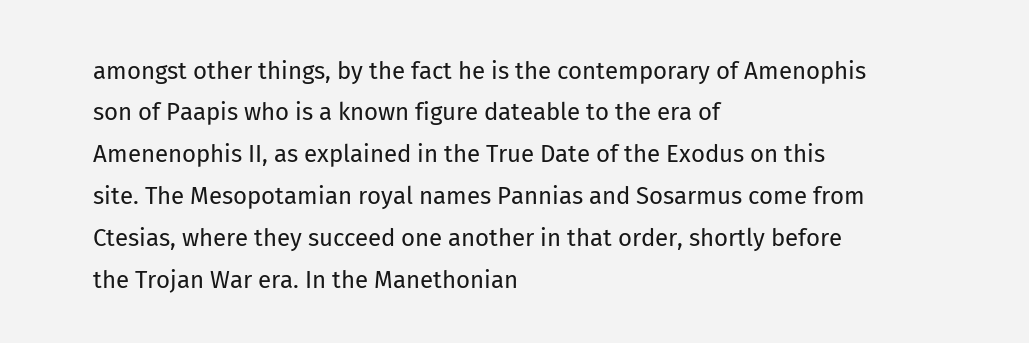amongst other things, by the fact he is the contemporary of Amenophis son of Paapis who is a known figure dateable to the era of Amenenophis II, as explained in the True Date of the Exodus on this site. The Mesopotamian royal names Pannias and Sosarmus come from Ctesias, where they succeed one another in that order, shortly before the Trojan War era. In the Manethonian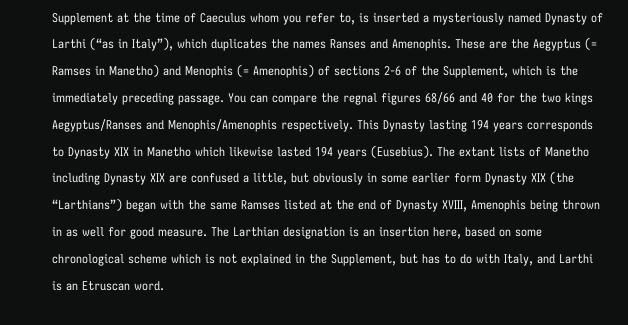Supplement at the time of Caeculus whom you refer to, is inserted a mysteriously named Dynasty of Larthi (“as in Italy”), which duplicates the names Ranses and Amenophis. These are the Aegyptus (= Ramses in Manetho) and Menophis (= Amenophis) of sections 2-6 of the Supplement, which is the immediately preceding passage. You can compare the regnal figures 68/66 and 40 for the two kings Aegyptus/Ranses and Menophis/Amenophis respectively. This Dynasty lasting 194 years corresponds to Dynasty XIX in Manetho which likewise lasted 194 years (Eusebius). The extant lists of Manetho including Dynasty XIX are confused a little, but obviously in some earlier form Dynasty XIX (the “Larthians”) began with the same Ramses listed at the end of Dynasty XVIII, Amenophis being thrown in as well for good measure. The Larthian designation is an insertion here, based on some chronological scheme which is not explained in the Supplement, but has to do with Italy, and Larthi is an Etruscan word.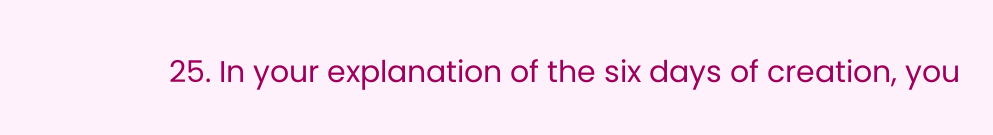25. In your explanation of the six days of creation, you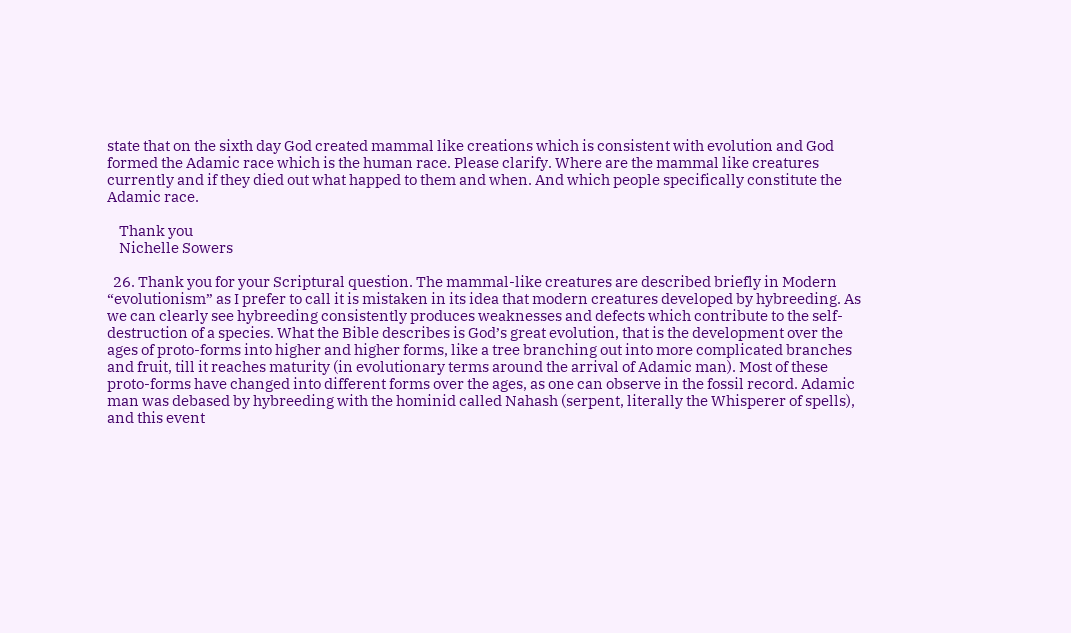state that on the sixth day God created mammal like creations which is consistent with evolution and God formed the Adamic race which is the human race. Please clarify. Where are the mammal like creatures currently and if they died out what happed to them and when. And which people specifically constitute the Adamic race.

    Thank you
    Nichelle Sowers

  26. Thank you for your Scriptural question. The mammal-like creatures are described briefly in Modern “evolutionism” as I prefer to call it is mistaken in its idea that modern creatures developed by hybreeding. As we can clearly see hybreeding consistently produces weaknesses and defects which contribute to the self-destruction of a species. What the Bible describes is God’s great evolution, that is the development over the ages of proto-forms into higher and higher forms, like a tree branching out into more complicated branches and fruit, till it reaches maturity (in evolutionary terms around the arrival of Adamic man). Most of these proto-forms have changed into different forms over the ages, as one can observe in the fossil record. Adamic man was debased by hybreeding with the hominid called Nahash (serpent, literally the Whisperer of spells), and this event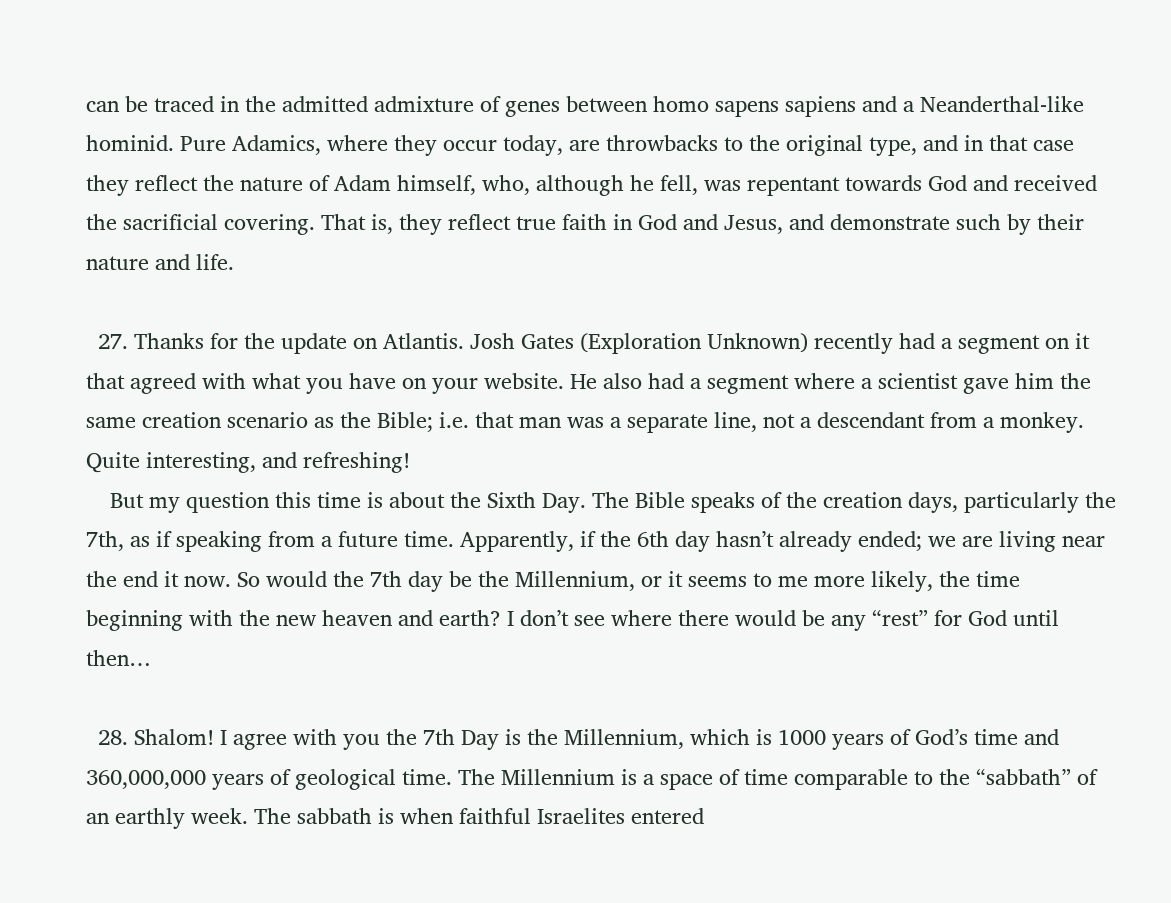can be traced in the admitted admixture of genes between homo sapens sapiens and a Neanderthal-like hominid. Pure Adamics, where they occur today, are throwbacks to the original type, and in that case they reflect the nature of Adam himself, who, although he fell, was repentant towards God and received the sacrificial covering. That is, they reflect true faith in God and Jesus, and demonstrate such by their nature and life.

  27. Thanks for the update on Atlantis. Josh Gates (Exploration Unknown) recently had a segment on it that agreed with what you have on your website. He also had a segment where a scientist gave him the same creation scenario as the Bible; i.e. that man was a separate line, not a descendant from a monkey. Quite interesting, and refreshing!
    But my question this time is about the Sixth Day. The Bible speaks of the creation days, particularly the 7th, as if speaking from a future time. Apparently, if the 6th day hasn’t already ended; we are living near the end it now. So would the 7th day be the Millennium, or it seems to me more likely, the time beginning with the new heaven and earth? I don’t see where there would be any “rest” for God until then…

  28. Shalom! I agree with you the 7th Day is the Millennium, which is 1000 years of God’s time and 360,000,000 years of geological time. The Millennium is a space of time comparable to the “sabbath” of an earthly week. The sabbath is when faithful Israelites entered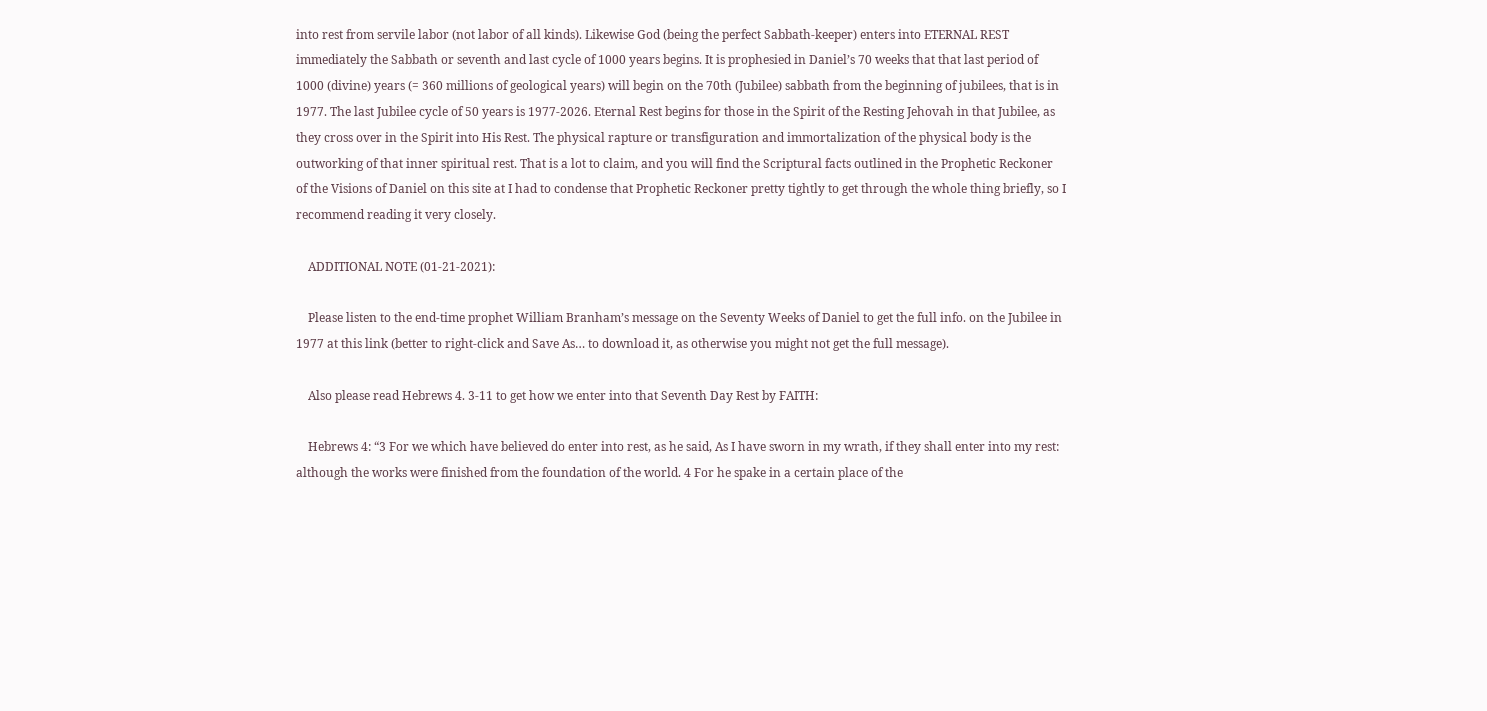into rest from servile labor (not labor of all kinds). Likewise God (being the perfect Sabbath-keeper) enters into ETERNAL REST immediately the Sabbath or seventh and last cycle of 1000 years begins. It is prophesied in Daniel’s 70 weeks that that last period of 1000 (divine) years (= 360 millions of geological years) will begin on the 70th (Jubilee) sabbath from the beginning of jubilees, that is in 1977. The last Jubilee cycle of 50 years is 1977-2026. Eternal Rest begins for those in the Spirit of the Resting Jehovah in that Jubilee, as they cross over in the Spirit into His Rest. The physical rapture or transfiguration and immortalization of the physical body is the outworking of that inner spiritual rest. That is a lot to claim, and you will find the Scriptural facts outlined in the Prophetic Reckoner of the Visions of Daniel on this site at I had to condense that Prophetic Reckoner pretty tightly to get through the whole thing briefly, so I recommend reading it very closely.

    ADDITIONAL NOTE (01-21-2021):

    Please listen to the end-time prophet William Branham’s message on the Seventy Weeks of Daniel to get the full info. on the Jubilee in 1977 at this link (better to right-click and Save As… to download it, as otherwise you might not get the full message).

    Also please read Hebrews 4. 3-11 to get how we enter into that Seventh Day Rest by FAITH:

    Hebrews 4: “3 For we which have believed do enter into rest, as he said, As I have sworn in my wrath, if they shall enter into my rest: although the works were finished from the foundation of the world. 4 For he spake in a certain place of the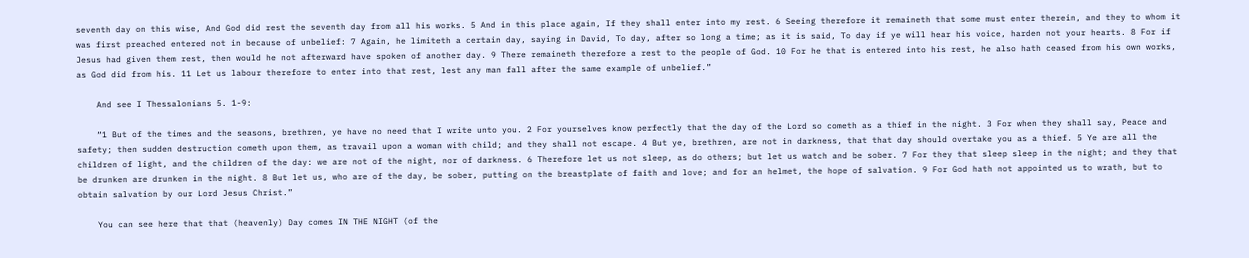seventh day on this wise, And God did rest the seventh day from all his works. 5 And in this place again, If they shall enter into my rest. 6 Seeing therefore it remaineth that some must enter therein, and they to whom it was first preached entered not in because of unbelief: 7 Again, he limiteth a certain day, saying in David, To day, after so long a time; as it is said, To day if ye will hear his voice, harden not your hearts. 8 For if Jesus had given them rest, then would he not afterward have spoken of another day. 9 There remaineth therefore a rest to the people of God. 10 For he that is entered into his rest, he also hath ceased from his own works, as God did from his. 11 Let us labour therefore to enter into that rest, lest any man fall after the same example of unbelief.”

    And see I Thessalonians 5. 1-9:

    “1 But of the times and the seasons, brethren, ye have no need that I write unto you. 2 For yourselves know perfectly that the day of the Lord so cometh as a thief in the night. 3 For when they shall say, Peace and safety; then sudden destruction cometh upon them, as travail upon a woman with child; and they shall not escape. 4 But ye, brethren, are not in darkness, that that day should overtake you as a thief. 5 Ye are all the children of light, and the children of the day: we are not of the night, nor of darkness. 6 Therefore let us not sleep, as do others; but let us watch and be sober. 7 For they that sleep sleep in the night; and they that be drunken are drunken in the night. 8 But let us, who are of the day, be sober, putting on the breastplate of faith and love; and for an helmet, the hope of salvation. 9 For God hath not appointed us to wrath, but to obtain salvation by our Lord Jesus Christ.”

    You can see here that that (heavenly) Day comes IN THE NIGHT (of the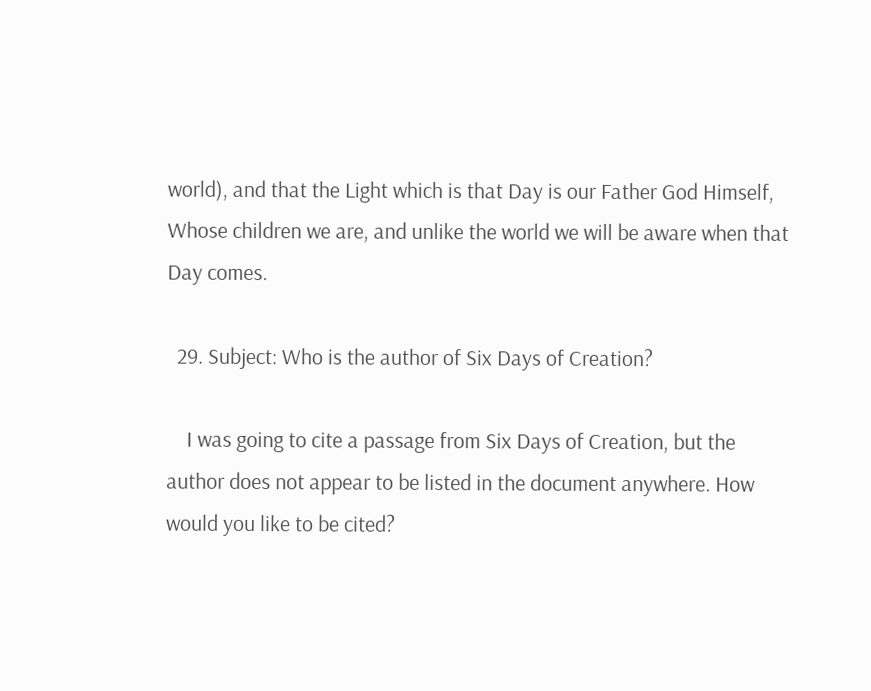world), and that the Light which is that Day is our Father God Himself, Whose children we are, and unlike the world we will be aware when that Day comes.

  29. Subject: Who is the author of Six Days of Creation?

    I was going to cite a passage from Six Days of Creation, but the author does not appear to be listed in the document anywhere. How would you like to be cited?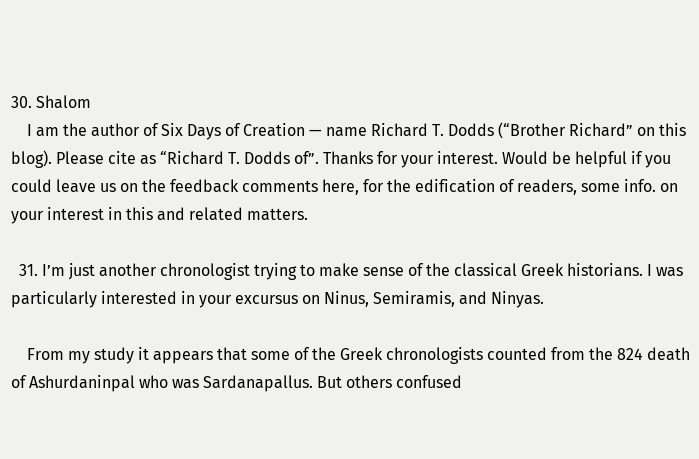30. Shalom
    I am the author of Six Days of Creation — name Richard T. Dodds (“Brother Richard” on this blog). Please cite as “Richard T. Dodds of”. Thanks for your interest. Would be helpful if you could leave us on the feedback comments here, for the edification of readers, some info. on your interest in this and related matters.

  31. I’m just another chronologist trying to make sense of the classical Greek historians. I was particularly interested in your excursus on Ninus, Semiramis, and Ninyas.

    From my study it appears that some of the Greek chronologists counted from the 824 death of Ashurdaninpal who was Sardanapallus. But others confused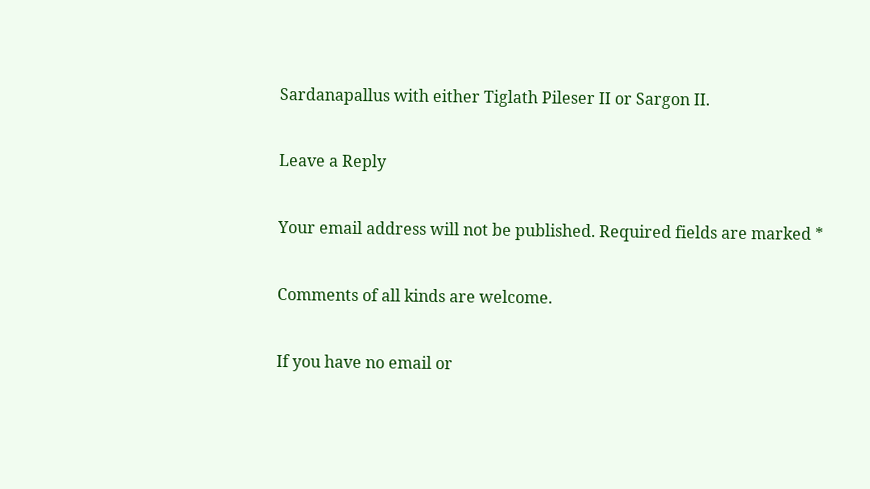Sardanapallus with either Tiglath Pileser II or Sargon II.

Leave a Reply

Your email address will not be published. Required fields are marked *

Comments of all kinds are welcome.

If you have no email or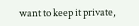want to keep it private,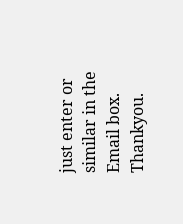just enter or similar in the Email box. Thankyou.